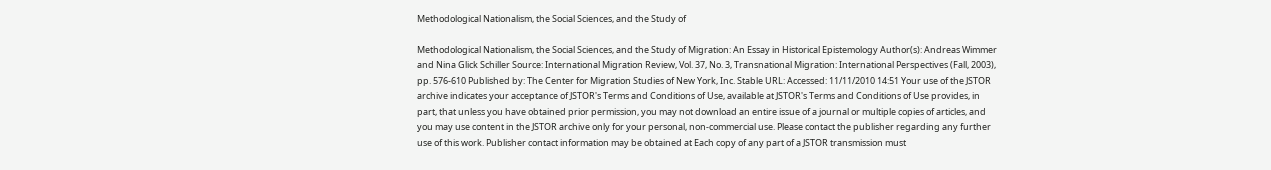Methodological Nationalism, the Social Sciences, and the Study of

Methodological Nationalism, the Social Sciences, and the Study of Migration: An Essay in Historical Epistemology Author(s): Andreas Wimmer and Nina Glick Schiller Source: International Migration Review, Vol. 37, No. 3, Transnational Migration: International Perspectives (Fall, 2003), pp. 576-610 Published by: The Center for Migration Studies of New York, Inc. Stable URL: Accessed: 11/11/2010 14:51 Your use of the JSTOR archive indicates your acceptance of JSTOR's Terms and Conditions of Use, available at JSTOR's Terms and Conditions of Use provides, in part, that unless you have obtained prior permission, you may not download an entire issue of a journal or multiple copies of articles, and you may use content in the JSTOR archive only for your personal, non-commercial use. Please contact the publisher regarding any further use of this work. Publisher contact information may be obtained at Each copy of any part of a JSTOR transmission must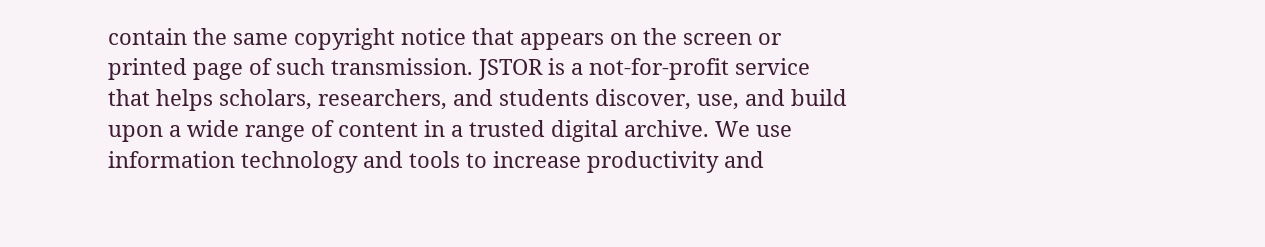contain the same copyright notice that appears on the screen or printed page of such transmission. JSTOR is a not-for-profit service that helps scholars, researchers, and students discover, use, and build upon a wide range of content in a trusted digital archive. We use information technology and tools to increase productivity and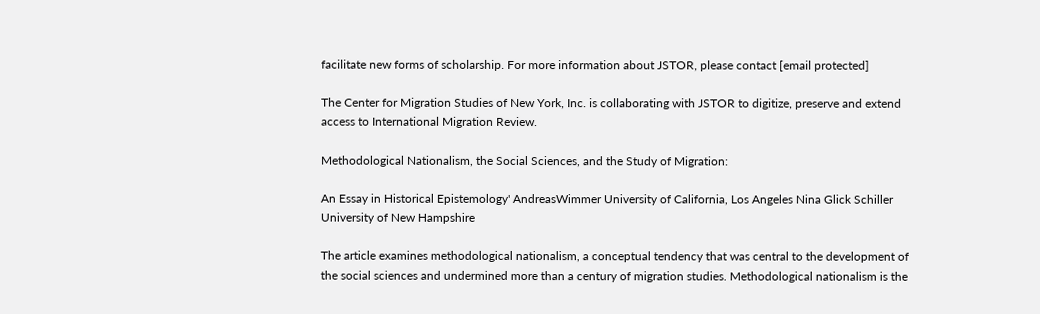facilitate new forms of scholarship. For more information about JSTOR, please contact [email protected]

The Center for Migration Studies of New York, Inc. is collaborating with JSTOR to digitize, preserve and extend access to International Migration Review.

Methodological Nationalism, the Social Sciences, and the Study of Migration:

An Essay in Historical Epistemology' AndreasWimmer University of California, Los Angeles Nina Glick Schiller University of New Hampshire

The article examines methodological nationalism, a conceptual tendency that was central to the development of the social sciences and undermined more than a century of migration studies. Methodological nationalism is the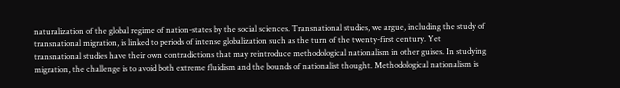naturalization of the global regime of nation-states by the social sciences. Transnational studies, we argue, including the study of transnational migration, is linked to periods of intense globalization such as the turn of the twenty-first century. Yet transnational studies have their own contradictions that may reintroduce methodological nationalism in other guises. In studying migration, the challenge is to avoid both extreme fluidism and the bounds of nationalist thought. Methodological nationalism is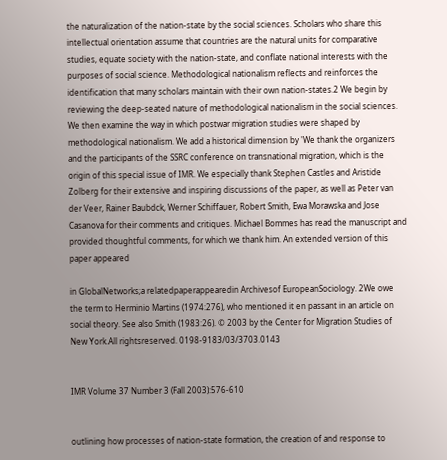the naturalization of the nation-state by the social sciences. Scholars who share this intellectual orientation assume that countries are the natural units for comparative studies, equate society with the nation-state, and conflate national interests with the purposes of social science. Methodological nationalism reflects and reinforces the identification that many scholars maintain with their own nation-states.2 We begin by reviewing the deep-seated nature of methodological nationalism in the social sciences. We then examine the way in which postwar migration studies were shaped by methodological nationalism. We add a historical dimension by 'We thank the organizers and the participants of the SSRC conference on transnational migration, which is the origin of this special issue of IMR. We especially thank Stephen Castles and Aristide Zolberg for their extensive and inspiring discussions of the paper, as well as Peter van der Veer, Rainer Baubdck, Werner Schiffauer, Robert Smith, Ewa Morawska and Jose Casanova for their comments and critiques. Michael Bommes has read the manuscript and provided thoughtful comments, for which we thank him. An extended version of this paper appeared

in GlobalNetworks;a relatedpaperappearedin Archivesof EuropeanSociology. 2We owe the term to Herminio Martins (1974:276), who mentioned it en passant in an article on social theory. See also Smith (1983:26). © 2003 by the Center for Migration Studies of New York.All rightsreserved. 0198-9183/03/3703.0143


IMR Volume 37 Number 3 (Fall 2003):576-610


outlining how processes of nation-state formation, the creation of and response to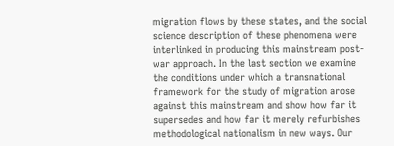migration flows by these states, and the social science description of these phenomena were interlinked in producing this mainstream post-war approach. In the last section we examine the conditions under which a transnational framework for the study of migration arose against this mainstream and show how far it supersedes and how far it merely refurbishes methodological nationalism in new ways. Our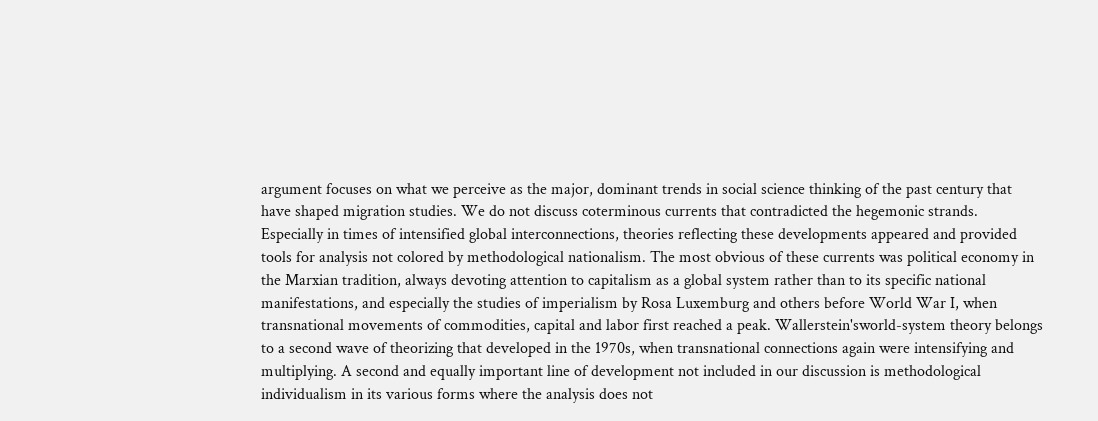argument focuses on what we perceive as the major, dominant trends in social science thinking of the past century that have shaped migration studies. We do not discuss coterminous currents that contradicted the hegemonic strands. Especially in times of intensified global interconnections, theories reflecting these developments appeared and provided tools for analysis not colored by methodological nationalism. The most obvious of these currents was political economy in the Marxian tradition, always devoting attention to capitalism as a global system rather than to its specific national manifestations, and especially the studies of imperialism by Rosa Luxemburg and others before World War I, when transnational movements of commodities, capital and labor first reached a peak. Wallerstein'sworld-system theory belongs to a second wave of theorizing that developed in the 1970s, when transnational connections again were intensifying and multiplying. A second and equally important line of development not included in our discussion is methodological individualism in its various forms where the analysis does not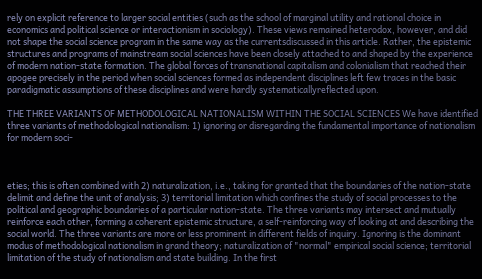rely on explicit reference to larger social entities (such as the school of marginal utility and rational choice in economics and political science or interactionism in sociology). These views remained heterodox, however, and did not shape the social science program in the same way as the currentsdiscussed in this article. Rather, the epistemic structures and programs of mainstream social sciences have been closely attached to and shaped by the experience of modern nation-state formation. The global forces of transnational capitalism and colonialism that reached their apogee precisely in the period when social sciences formed as independent disciplines left few traces in the basic paradigmatic assumptions of these disciplines and were hardly systematicallyreflected upon.

THE THREE VARIANTS OF METHODOLOGICAL NATIONALISM WITHIN THE SOCIAL SCIENCES We have identified three variants of methodological nationalism: 1) ignoring or disregarding the fundamental importance of nationalism for modern soci-



eties; this is often combined with 2) naturalization, i.e., taking for granted that the boundaries of the nation-state delimit and define the unit of analysis; 3) territorial limitation which confines the study of social processes to the political and geographic boundaries of a particular nation-state. The three variants may intersect and mutually reinforce each other, forming a coherent epistemic structure, a self-reinforcing way of looking at and describing the social world. The three variants are more or less prominent in different fields of inquiry. Ignoring is the dominant modus of methodological nationalism in grand theory; naturalization of "normal" empirical social science; territorial limitation of the study of nationalism and state building. In the first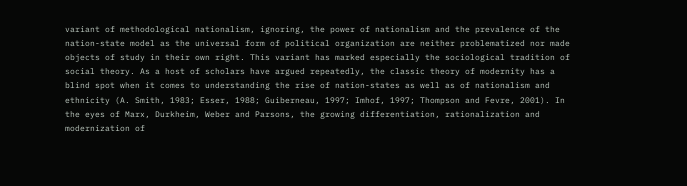variant of methodological nationalism, ignoring, the power of nationalism and the prevalence of the nation-state model as the universal form of political organization are neither problematized nor made objects of study in their own right. This variant has marked especially the sociological tradition of social theory. As a host of scholars have argued repeatedly, the classic theory of modernity has a blind spot when it comes to understanding the rise of nation-states as well as of nationalism and ethnicity (A. Smith, 1983; Esser, 1988; Guiberneau, 1997; Imhof, 1997; Thompson and Fevre, 2001). In the eyes of Marx, Durkheim, Weber and Parsons, the growing differentiation, rationalization and modernization of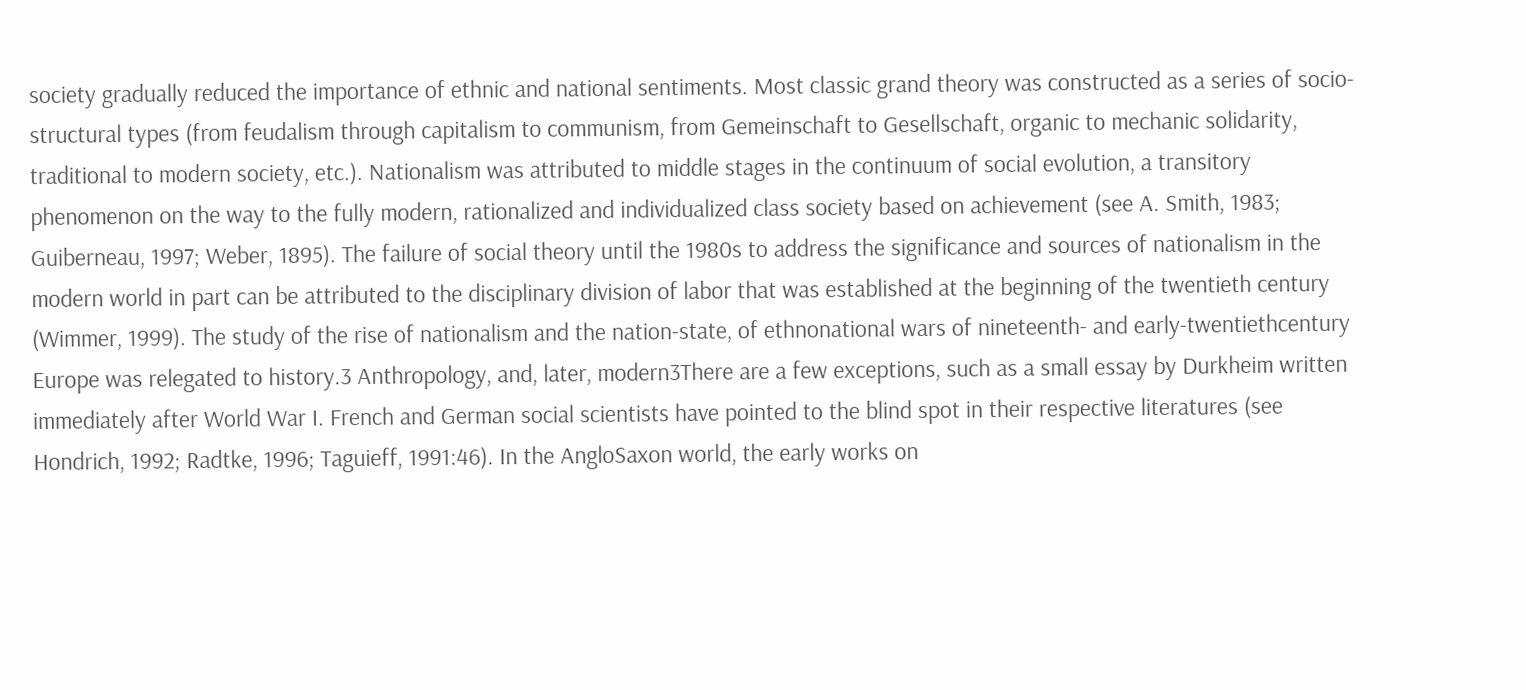society gradually reduced the importance of ethnic and national sentiments. Most classic grand theory was constructed as a series of socio-structural types (from feudalism through capitalism to communism, from Gemeinschaft to Gesellschaft, organic to mechanic solidarity, traditional to modern society, etc.). Nationalism was attributed to middle stages in the continuum of social evolution, a transitory phenomenon on the way to the fully modern, rationalized and individualized class society based on achievement (see A. Smith, 1983; Guiberneau, 1997; Weber, 1895). The failure of social theory until the 1980s to address the significance and sources of nationalism in the modern world in part can be attributed to the disciplinary division of labor that was established at the beginning of the twentieth century (Wimmer, 1999). The study of the rise of nationalism and the nation-state, of ethnonational wars of nineteenth- and early-twentiethcentury Europe was relegated to history.3 Anthropology, and, later, modern3There are a few exceptions, such as a small essay by Durkheim written immediately after World War I. French and German social scientists have pointed to the blind spot in their respective literatures (see Hondrich, 1992; Radtke, 1996; Taguieff, 1991:46). In the AngloSaxon world, the early works on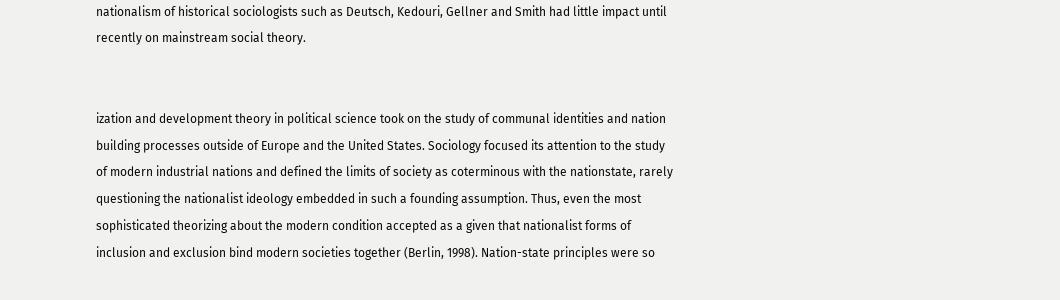nationalism of historical sociologists such as Deutsch, Kedouri, Gellner and Smith had little impact until recently on mainstream social theory.


ization and development theory in political science took on the study of communal identities and nation building processes outside of Europe and the United States. Sociology focused its attention to the study of modern industrial nations and defined the limits of society as coterminous with the nationstate, rarely questioning the nationalist ideology embedded in such a founding assumption. Thus, even the most sophisticated theorizing about the modern condition accepted as a given that nationalist forms of inclusion and exclusion bind modern societies together (Berlin, 1998). Nation-state principles were so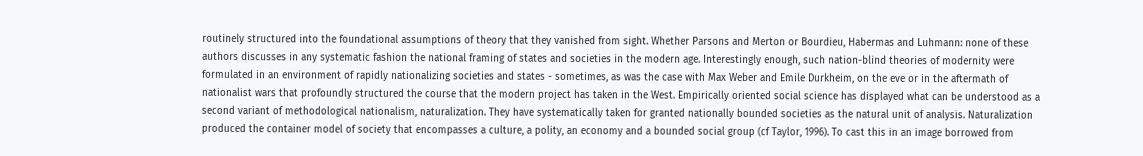routinely structured into the foundational assumptions of theory that they vanished from sight. Whether Parsons and Merton or Bourdieu, Habermas and Luhmann: none of these authors discusses in any systematic fashion the national framing of states and societies in the modern age. Interestingly enough, such nation-blind theories of modernity were formulated in an environment of rapidly nationalizing societies and states - sometimes, as was the case with Max Weber and Emile Durkheim, on the eve or in the aftermath of nationalist wars that profoundly structured the course that the modern project has taken in the West. Empirically oriented social science has displayed what can be understood as a second variant of methodological nationalism, naturalization. They have systematically taken for granted nationally bounded societies as the natural unit of analysis. Naturalization produced the container model of society that encompasses a culture, a polity, an economy and a bounded social group (cf Taylor, 1996). To cast this in an image borrowed from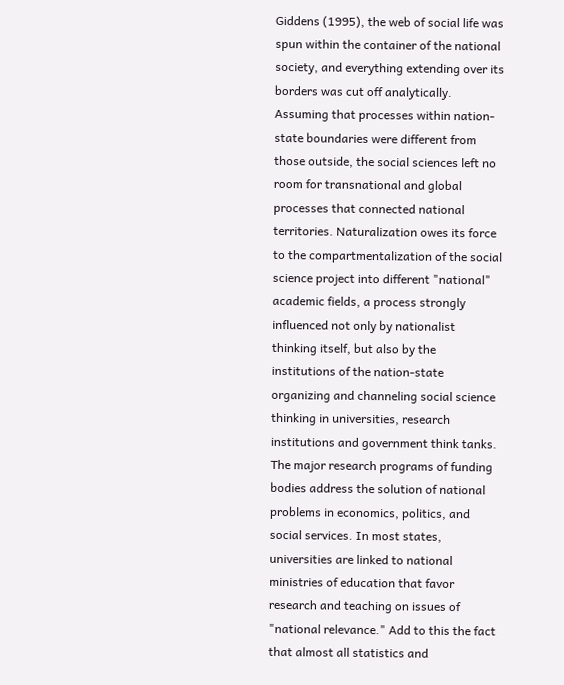Giddens (1995), the web of social life was spun within the container of the national society, and everything extending over its borders was cut off analytically. Assuming that processes within nation-state boundaries were different from those outside, the social sciences left no room for transnational and global processes that connected national territories. Naturalization owes its force to the compartmentalization of the social science project into different "national" academic fields, a process strongly influenced not only by nationalist thinking itself, but also by the institutions of the nation-state organizing and channeling social science thinking in universities, research institutions and government think tanks. The major research programs of funding bodies address the solution of national problems in economics, politics, and social services. In most states, universities are linked to national ministries of education that favor research and teaching on issues of "national relevance." Add to this the fact that almost all statistics and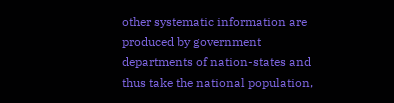other systematic information are produced by government departments of nation-states and thus take the national population,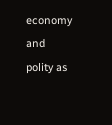economy and polity as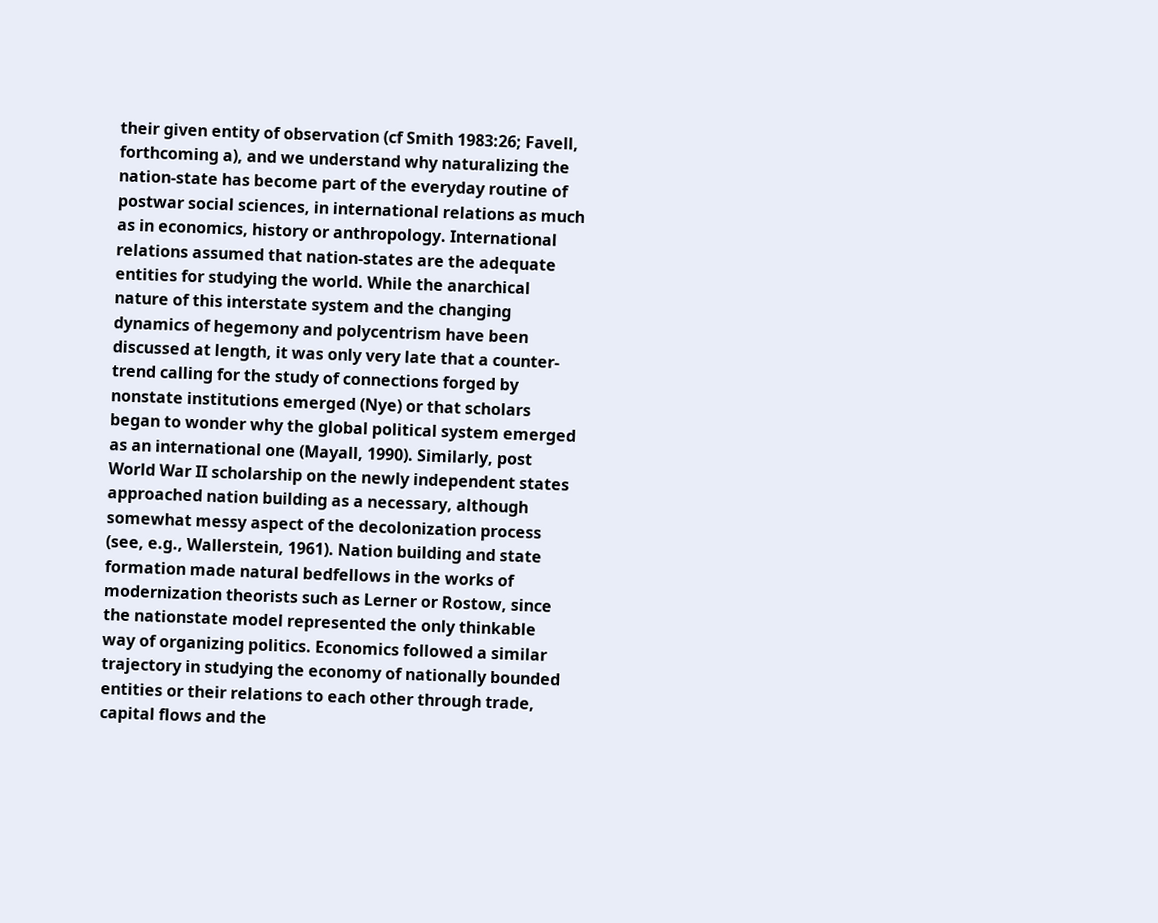their given entity of observation (cf Smith 1983:26; Favell, forthcoming a), and we understand why naturalizing the nation-state has become part of the everyday routine of postwar social sciences, in international relations as much as in economics, history or anthropology. International relations assumed that nation-states are the adequate entities for studying the world. While the anarchical nature of this interstate system and the changing dynamics of hegemony and polycentrism have been discussed at length, it was only very late that a counter-trend calling for the study of connections forged by nonstate institutions emerged (Nye) or that scholars began to wonder why the global political system emerged as an international one (Mayall, 1990). Similarly, post World War II scholarship on the newly independent states approached nation building as a necessary, although somewhat messy aspect of the decolonization process (see, e.g., Wallerstein, 1961). Nation building and state formation made natural bedfellows in the works of modernization theorists such as Lerner or Rostow, since the nationstate model represented the only thinkable way of organizing politics. Economics followed a similar trajectory in studying the economy of nationally bounded entities or their relations to each other through trade, capital flows and the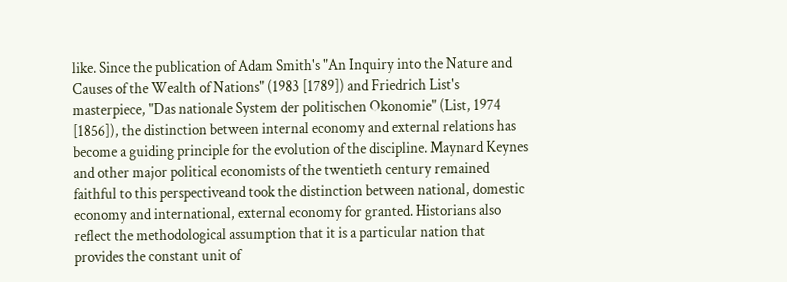like. Since the publication of Adam Smith's "An Inquiry into the Nature and Causes of the Wealth of Nations" (1983 [1789]) and Friedrich List's masterpiece, "Das nationale System der politischen Okonomie" (List, 1974 [1856]), the distinction between internal economy and external relations has become a guiding principle for the evolution of the discipline. Maynard Keynes and other major political economists of the twentieth century remained faithful to this perspectiveand took the distinction between national, domestic economy and international, external economy for granted. Historians also reflect the methodological assumption that it is a particular nation that provides the constant unit of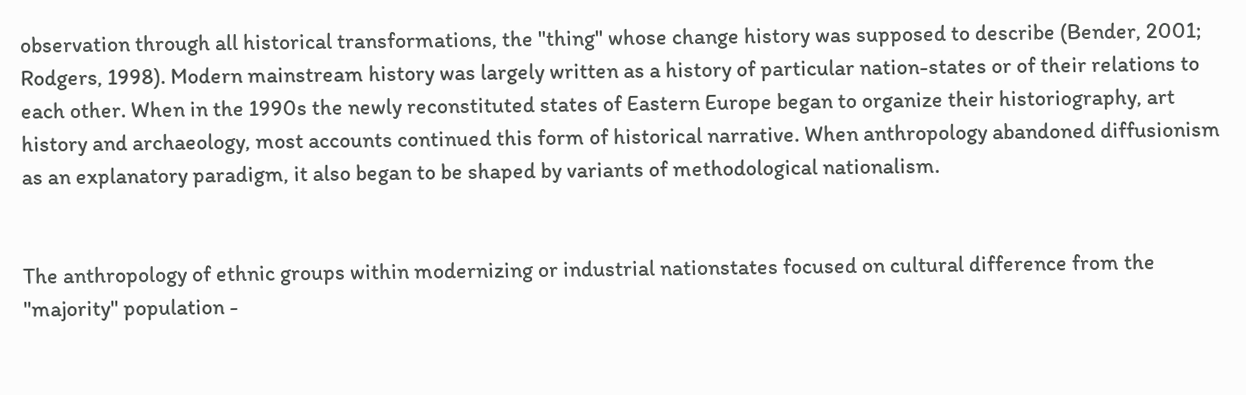observation through all historical transformations, the "thing" whose change history was supposed to describe (Bender, 2001; Rodgers, 1998). Modern mainstream history was largely written as a history of particular nation-states or of their relations to each other. When in the 1990s the newly reconstituted states of Eastern Europe began to organize their historiography, art history and archaeology, most accounts continued this form of historical narrative. When anthropology abandoned diffusionism as an explanatory paradigm, it also began to be shaped by variants of methodological nationalism.


The anthropology of ethnic groups within modernizing or industrial nationstates focused on cultural difference from the "majority" population -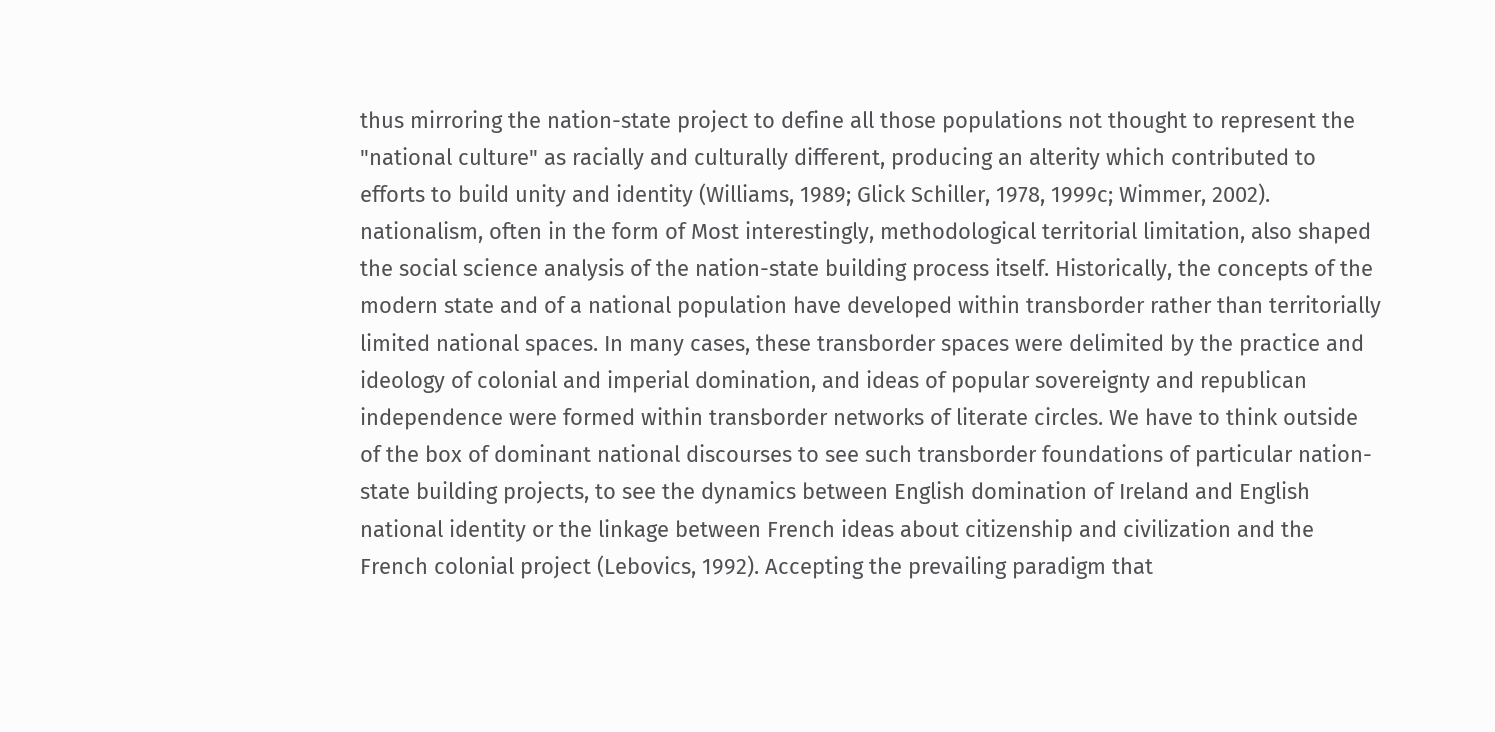thus mirroring the nation-state project to define all those populations not thought to represent the "national culture" as racially and culturally different, producing an alterity which contributed to efforts to build unity and identity (Williams, 1989; Glick Schiller, 1978, 1999c; Wimmer, 2002). nationalism, often in the form of Most interestingly, methodological territorial limitation, also shaped the social science analysis of the nation-state building process itself. Historically, the concepts of the modern state and of a national population have developed within transborder rather than territorially limited national spaces. In many cases, these transborder spaces were delimited by the practice and ideology of colonial and imperial domination, and ideas of popular sovereignty and republican independence were formed within transborder networks of literate circles. We have to think outside of the box of dominant national discourses to see such transborder foundations of particular nation-state building projects, to see the dynamics between English domination of Ireland and English national identity or the linkage between French ideas about citizenship and civilization and the French colonial project (Lebovics, 1992). Accepting the prevailing paradigm that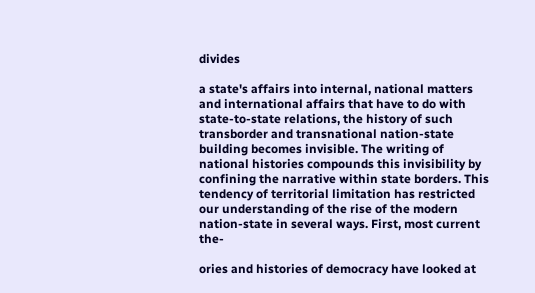divides

a state's affairs into internal, national matters and international affairs that have to do with state-to-state relations, the history of such transborder and transnational nation-state building becomes invisible. The writing of national histories compounds this invisibility by confining the narrative within state borders. This tendency of territorial limitation has restricted our understanding of the rise of the modern nation-state in several ways. First, most current the-

ories and histories of democracy have looked at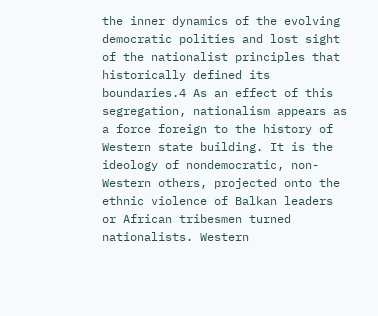the inner dynamics of the evolving democratic polities and lost sight of the nationalist principles that historically defined its boundaries.4 As an effect of this segregation, nationalism appears as a force foreign to the history of Western state building. It is the ideology of nondemocratic, non-Western others, projected onto the ethnic violence of Balkan leaders or African tribesmen turned nationalists. Western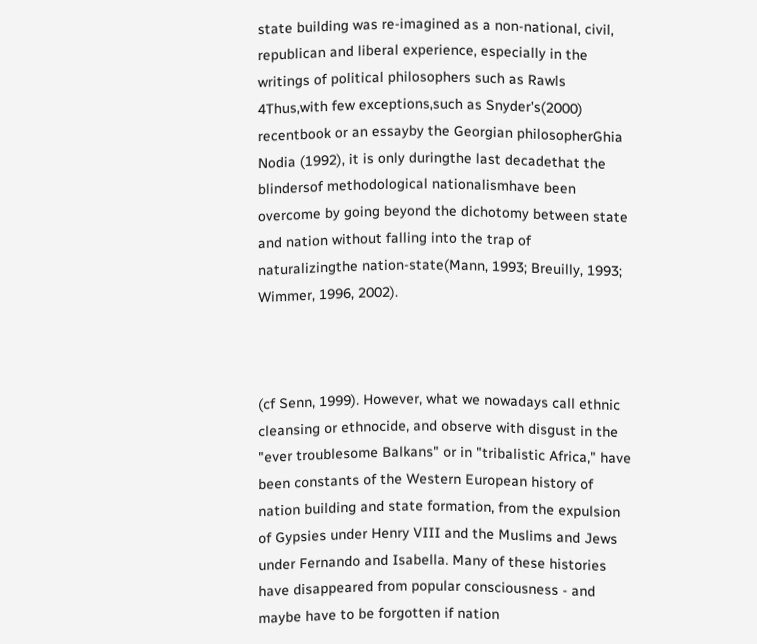state building was re-imagined as a non-national, civil, republican and liberal experience, especially in the writings of political philosophers such as Rawls 4Thus,with few exceptions,such as Snyder's(2000) recentbook or an essayby the Georgian philosopherGhia Nodia (1992), it is only duringthe last decadethat the blindersof methodological nationalismhave been overcome by going beyond the dichotomy between state and nation without falling into the trap of naturalizingthe nation-state(Mann, 1993; Breuilly, 1993; Wimmer, 1996, 2002).



(cf Senn, 1999). However, what we nowadays call ethnic cleansing or ethnocide, and observe with disgust in the "ever troublesome Balkans" or in "tribalistic Africa," have been constants of the Western European history of nation building and state formation, from the expulsion of Gypsies under Henry VIII and the Muslims and Jews under Fernando and Isabella. Many of these histories have disappeared from popular consciousness - and maybe have to be forgotten if nation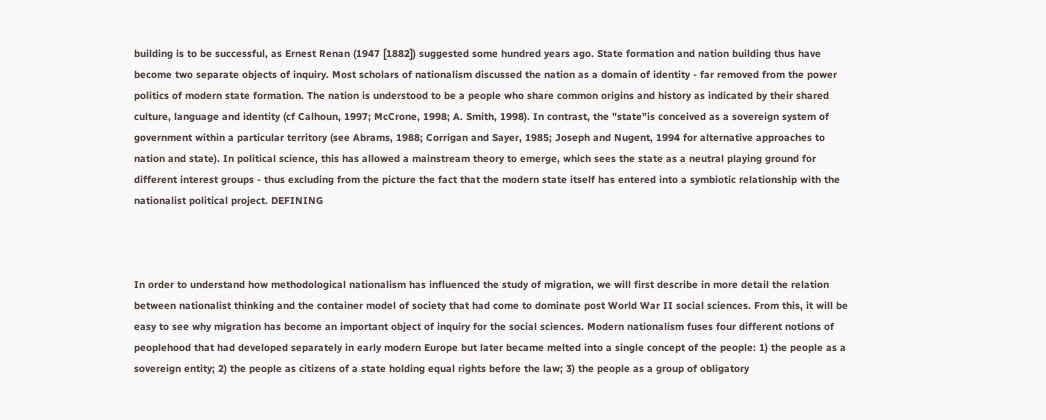building is to be successful, as Ernest Renan (1947 [1882]) suggested some hundred years ago. State formation and nation building thus have become two separate objects of inquiry. Most scholars of nationalism discussed the nation as a domain of identity - far removed from the power politics of modern state formation. The nation is understood to be a people who share common origins and history as indicated by their shared culture, language and identity (cf Calhoun, 1997; McCrone, 1998; A. Smith, 1998). In contrast, the "state"is conceived as a sovereign system of government within a particular territory (see Abrams, 1988; Corrigan and Sayer, 1985; Joseph and Nugent, 1994 for alternative approaches to nation and state). In political science, this has allowed a mainstream theory to emerge, which sees the state as a neutral playing ground for different interest groups - thus excluding from the picture the fact that the modern state itself has entered into a symbiotic relationship with the nationalist political project. DEFINING



In order to understand how methodological nationalism has influenced the study of migration, we will first describe in more detail the relation between nationalist thinking and the container model of society that had come to dominate post World War II social sciences. From this, it will be easy to see why migration has become an important object of inquiry for the social sciences. Modern nationalism fuses four different notions of peoplehood that had developed separately in early modern Europe but later became melted into a single concept of the people: 1) the people as a sovereign entity; 2) the people as citizens of a state holding equal rights before the law; 3) the people as a group of obligatory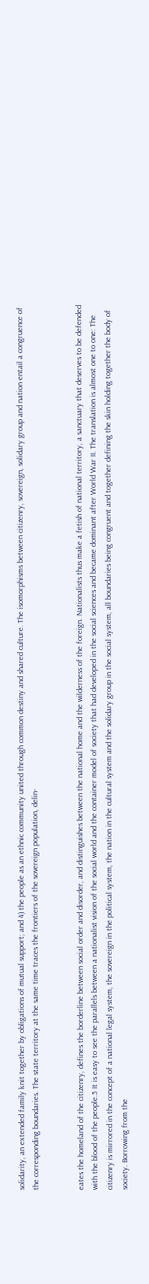solidarity, an extended family knit together by obligations of mutual support; and 4) the people as an ethnic community united through common destiny and shared culture. The isomorphisms between citizenry, sovereign, solidary group and nation entail a congruence of the corresponding boundaries. The state territory at the same time traces the frontiers of the sovereign population, delin-


eates the homeland of the citizenry, defines the borderline between social order and disorder, and distinguishes between the national home and the wilderness of the foreign. Nationalists thus make a fetish of national territory, a sanctuary that deserves to be defended with the blood of the people.5 It is easy to see the parallels between a nationalist vision of the social world and the container model of society that had developed in the social sciences and became dominant after World War II. The translation is almost one to one: The citizenry is mirrored in the concept of a national legal system, the sovereign in the political system, the nation in the cultural system and the solidary group in the social system, all boundaries being congruent and together defining the skin holding together the body of society. Borrowing from the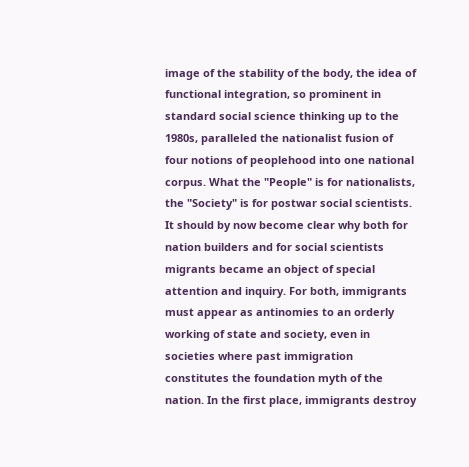image of the stability of the body, the idea of functional integration, so prominent in standard social science thinking up to the 1980s, paralleled the nationalist fusion of four notions of peoplehood into one national corpus. What the "People" is for nationalists, the "Society" is for postwar social scientists. It should by now become clear why both for nation builders and for social scientists migrants became an object of special attention and inquiry. For both, immigrants must appear as antinomies to an orderly working of state and society, even in societies where past immigration constitutes the foundation myth of the nation. In the first place, immigrants destroy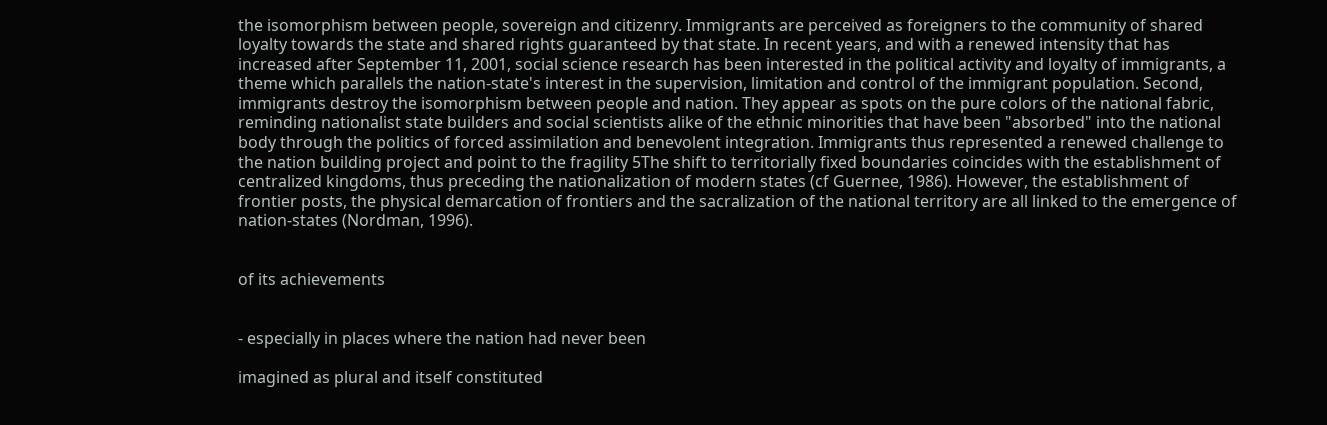the isomorphism between people, sovereign and citizenry. Immigrants are perceived as foreigners to the community of shared loyalty towards the state and shared rights guaranteed by that state. In recent years, and with a renewed intensity that has increased after September 11, 2001, social science research has been interested in the political activity and loyalty of immigrants, a theme which parallels the nation-state's interest in the supervision, limitation and control of the immigrant population. Second, immigrants destroy the isomorphism between people and nation. They appear as spots on the pure colors of the national fabric, reminding nationalist state builders and social scientists alike of the ethnic minorities that have been "absorbed" into the national body through the politics of forced assimilation and benevolent integration. Immigrants thus represented a renewed challenge to the nation building project and point to the fragility 5The shift to territorially fixed boundaries coincides with the establishment of centralized kingdoms, thus preceding the nationalization of modern states (cf Guernee, 1986). However, the establishment of frontier posts, the physical demarcation of frontiers and the sacralization of the national territory are all linked to the emergence of nation-states (Nordman, 1996).


of its achievements


- especially in places where the nation had never been

imagined as plural and itself constituted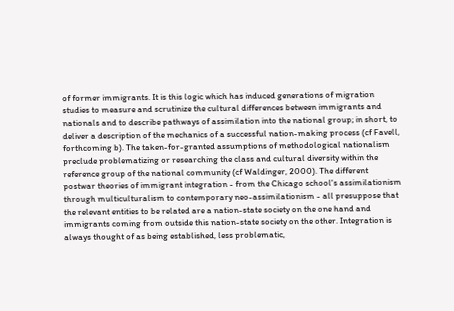of former immigrants. It is this logic which has induced generations of migration studies to measure and scrutinize the cultural differences between immigrants and nationals and to describe pathways of assimilation into the national group; in short, to deliver a description of the mechanics of a successful nation-making process (cf Favell, forthcoming b). The taken-for-granted assumptions of methodological nationalism preclude problematizing or researching the class and cultural diversity within the reference group of the national community (cf Waldinger, 2000). The different postwar theories of immigrant integration - from the Chicago school's assimilationism through multiculturalism to contemporary neo-assimilationism - all presuppose that the relevant entities to be related are a nation-state society on the one hand and immigrants coming from outside this nation-state society on the other. Integration is always thought of as being established, less problematic,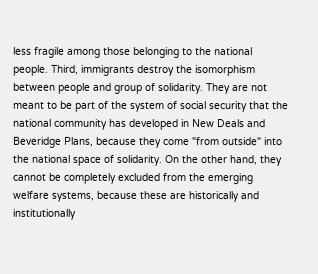less fragile among those belonging to the national people. Third, immigrants destroy the isomorphism between people and group of solidarity. They are not meant to be part of the system of social security that the national community has developed in New Deals and Beveridge Plans, because they come "from outside" into the national space of solidarity. On the other hand, they cannot be completely excluded from the emerging welfare systems, because these are historically and institutionally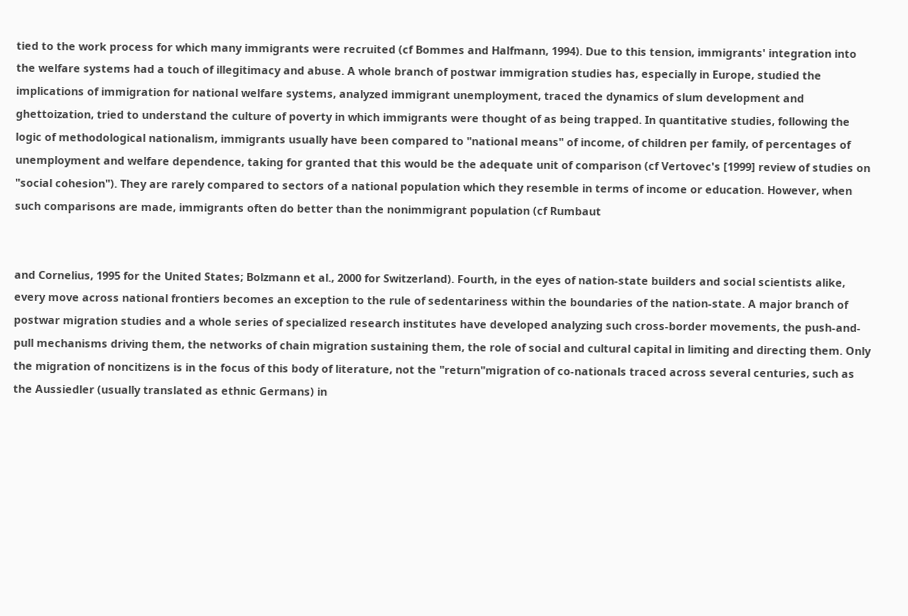tied to the work process for which many immigrants were recruited (cf Bommes and Halfmann, 1994). Due to this tension, immigrants' integration into the welfare systems had a touch of illegitimacy and abuse. A whole branch of postwar immigration studies has, especially in Europe, studied the implications of immigration for national welfare systems, analyzed immigrant unemployment, traced the dynamics of slum development and ghettoization, tried to understand the culture of poverty in which immigrants were thought of as being trapped. In quantitative studies, following the logic of methodological nationalism, immigrants usually have been compared to "national means" of income, of children per family, of percentages of unemployment and welfare dependence, taking for granted that this would be the adequate unit of comparison (cf Vertovec's [1999] review of studies on "social cohesion"). They are rarely compared to sectors of a national population which they resemble in terms of income or education. However, when such comparisons are made, immigrants often do better than the nonimmigrant population (cf Rumbaut


and Cornelius, 1995 for the United States; Bolzmann et al., 2000 for Switzerland). Fourth, in the eyes of nation-state builders and social scientists alike, every move across national frontiers becomes an exception to the rule of sedentariness within the boundaries of the nation-state. A major branch of postwar migration studies and a whole series of specialized research institutes have developed analyzing such cross-border movements, the push-and-pull mechanisms driving them, the networks of chain migration sustaining them, the role of social and cultural capital in limiting and directing them. Only the migration of noncitizens is in the focus of this body of literature, not the "return"migration of co-nationals traced across several centuries, such as the Aussiedler (usually translated as ethnic Germans) in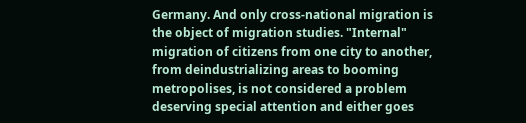Germany. And only cross-national migration is the object of migration studies. "Internal" migration of citizens from one city to another, from deindustrializing areas to booming metropolises, is not considered a problem deserving special attention and either goes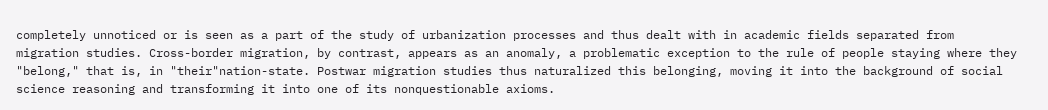completely unnoticed or is seen as a part of the study of urbanization processes and thus dealt with in academic fields separated from migration studies. Cross-border migration, by contrast, appears as an anomaly, a problematic exception to the rule of people staying where they "belong," that is, in "their"nation-state. Postwar migration studies thus naturalized this belonging, moving it into the background of social science reasoning and transforming it into one of its nonquestionable axioms.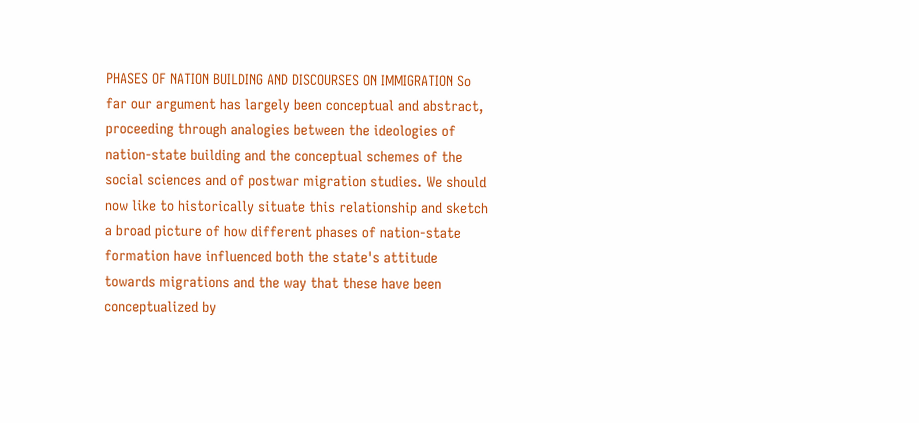PHASES OF NATION BUILDING AND DISCOURSES ON IMMIGRATION So far our argument has largely been conceptual and abstract, proceeding through analogies between the ideologies of nation-state building and the conceptual schemes of the social sciences and of postwar migration studies. We should now like to historically situate this relationship and sketch a broad picture of how different phases of nation-state formation have influenced both the state's attitude towards migrations and the way that these have been conceptualized by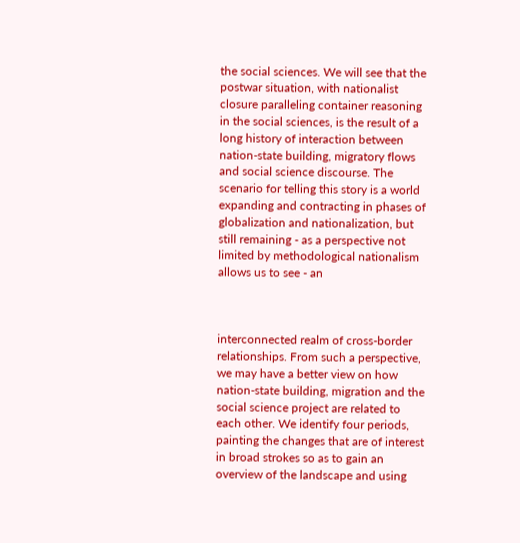the social sciences. We will see that the postwar situation, with nationalist closure paralleling container reasoning in the social sciences, is the result of a long history of interaction between nation-state building, migratory flows and social science discourse. The scenario for telling this story is a world expanding and contracting in phases of globalization and nationalization, but still remaining - as a perspective not limited by methodological nationalism allows us to see - an



interconnected realm of cross-border relationships. From such a perspective, we may have a better view on how nation-state building, migration and the social science project are related to each other. We identify four periods, painting the changes that are of interest in broad strokes so as to gain an overview of the landscape and using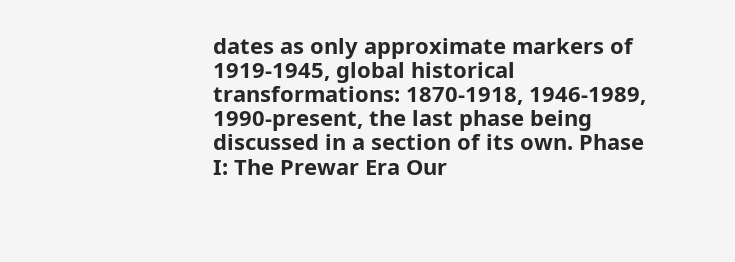dates as only approximate markers of 1919-1945, global historical transformations: 1870-1918, 1946-1989, 1990-present, the last phase being discussed in a section of its own. Phase I: The Prewar Era Our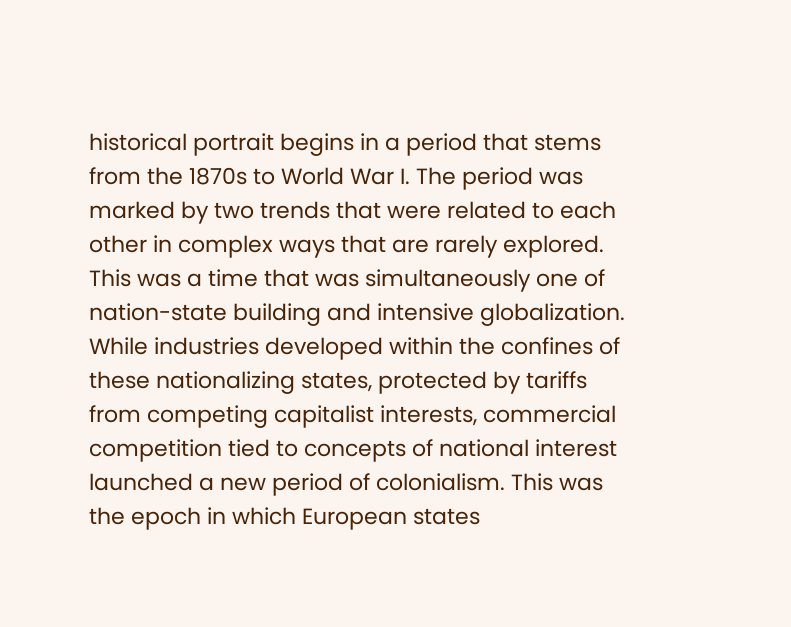historical portrait begins in a period that stems from the 1870s to World War I. The period was marked by two trends that were related to each other in complex ways that are rarely explored. This was a time that was simultaneously one of nation-state building and intensive globalization. While industries developed within the confines of these nationalizing states, protected by tariffs from competing capitalist interests, commercial competition tied to concepts of national interest launched a new period of colonialism. This was the epoch in which European states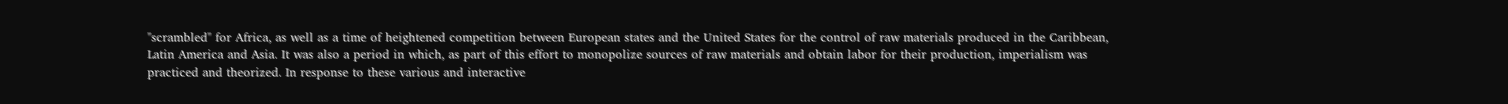"scrambled" for Africa, as well as a time of heightened competition between European states and the United States for the control of raw materials produced in the Caribbean, Latin America and Asia. It was also a period in which, as part of this effort to monopolize sources of raw materials and obtain labor for their production, imperialism was practiced and theorized. In response to these various and interactive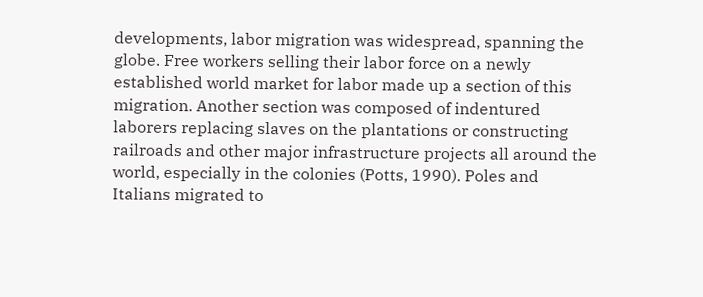developments, labor migration was widespread, spanning the globe. Free workers selling their labor force on a newly established world market for labor made up a section of this migration. Another section was composed of indentured laborers replacing slaves on the plantations or constructing railroads and other major infrastructure projects all around the world, especially in the colonies (Potts, 1990). Poles and Italians migrated to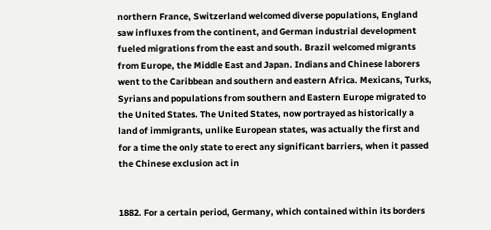northern France, Switzerland welcomed diverse populations, England saw influxes from the continent, and German industrial development fueled migrations from the east and south. Brazil welcomed migrants from Europe, the Middle East and Japan. Indians and Chinese laborers went to the Caribbean and southern and eastern Africa. Mexicans, Turks, Syrians and populations from southern and Eastern Europe migrated to the United States. The United States, now portrayed as historically a land of immigrants, unlike European states, was actually the first and for a time the only state to erect any significant barriers, when it passed the Chinese exclusion act in


1882. For a certain period, Germany, which contained within its borders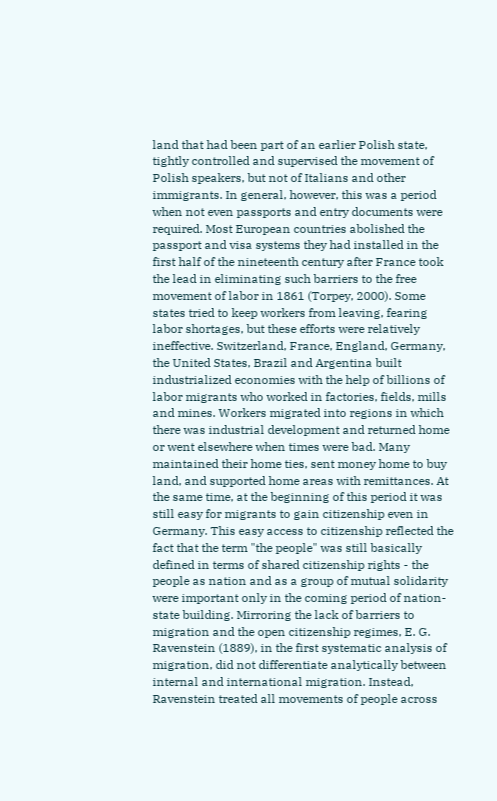land that had been part of an earlier Polish state, tightly controlled and supervised the movement of Polish speakers, but not of Italians and other immigrants. In general, however, this was a period when not even passports and entry documents were required. Most European countries abolished the passport and visa systems they had installed in the first half of the nineteenth century after France took the lead in eliminating such barriers to the free movement of labor in 1861 (Torpey, 2000). Some states tried to keep workers from leaving, fearing labor shortages, but these efforts were relatively ineffective. Switzerland, France, England, Germany, the United States, Brazil and Argentina built industrialized economies with the help of billions of labor migrants who worked in factories, fields, mills and mines. Workers migrated into regions in which there was industrial development and returned home or went elsewhere when times were bad. Many maintained their home ties, sent money home to buy land, and supported home areas with remittances. At the same time, at the beginning of this period it was still easy for migrants to gain citizenship even in Germany. This easy access to citizenship reflected the fact that the term "the people" was still basically defined in terms of shared citizenship rights - the people as nation and as a group of mutual solidarity were important only in the coming period of nation-state building. Mirroring the lack of barriers to migration and the open citizenship regimes, E. G. Ravenstein (1889), in the first systematic analysis of migration, did not differentiate analytically between internal and international migration. Instead, Ravenstein treated all movements of people across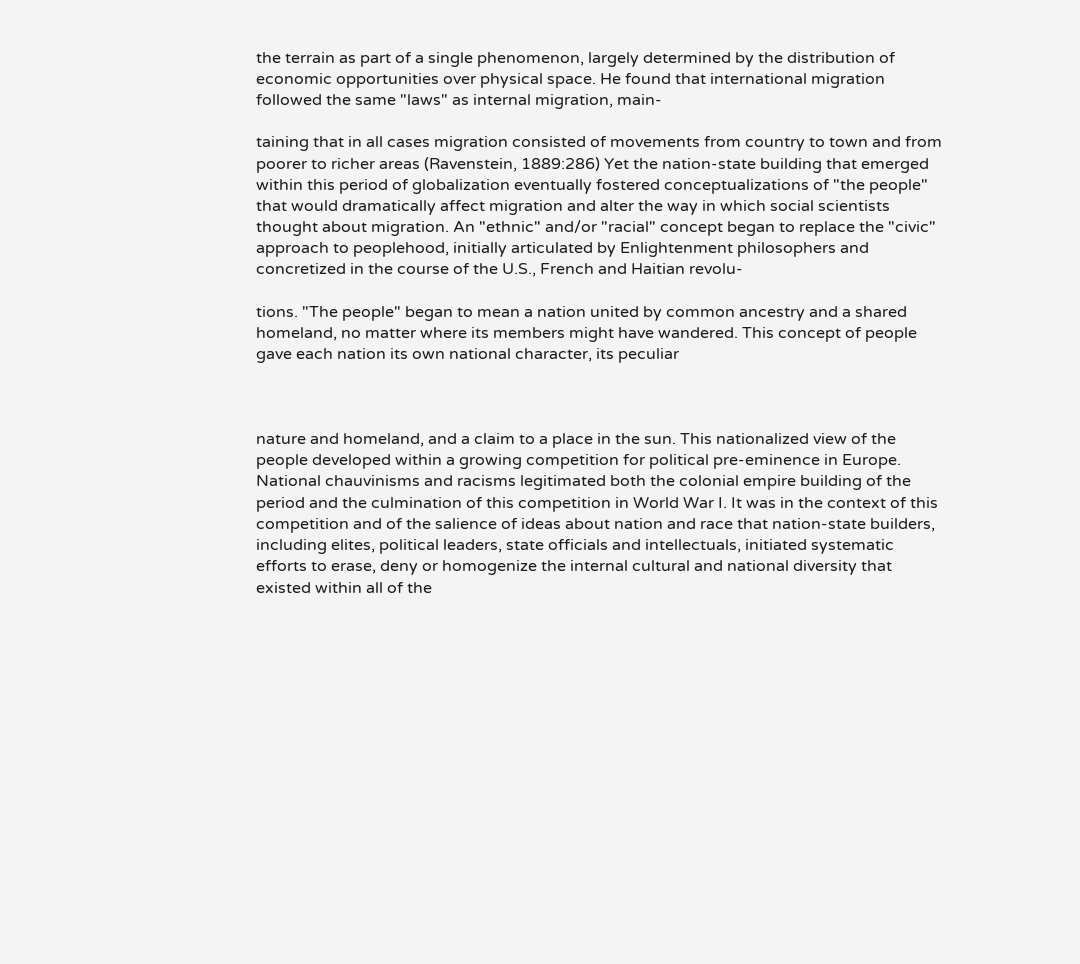the terrain as part of a single phenomenon, largely determined by the distribution of economic opportunities over physical space. He found that international migration followed the same "laws" as internal migration, main-

taining that in all cases migration consisted of movements from country to town and from poorer to richer areas (Ravenstein, 1889:286) Yet the nation-state building that emerged within this period of globalization eventually fostered conceptualizations of "the people" that would dramatically affect migration and alter the way in which social scientists thought about migration. An "ethnic" and/or "racial" concept began to replace the "civic" approach to peoplehood, initially articulated by Enlightenment philosophers and concretized in the course of the U.S., French and Haitian revolu-

tions. "The people" began to mean a nation united by common ancestry and a shared homeland, no matter where its members might have wandered. This concept of people gave each nation its own national character, its peculiar



nature and homeland, and a claim to a place in the sun. This nationalized view of the people developed within a growing competition for political pre-eminence in Europe. National chauvinisms and racisms legitimated both the colonial empire building of the period and the culmination of this competition in World War I. It was in the context of this competition and of the salience of ideas about nation and race that nation-state builders, including elites, political leaders, state officials and intellectuals, initiated systematic efforts to erase, deny or homogenize the internal cultural and national diversity that existed within all of the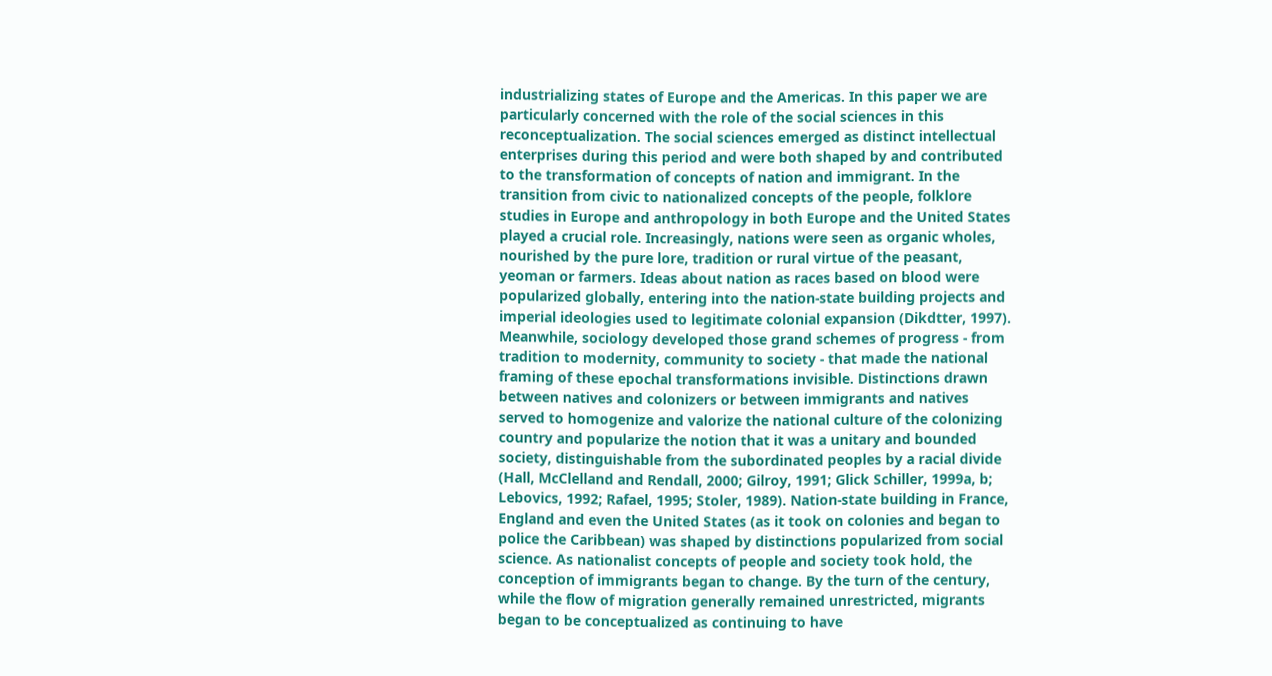industrializing states of Europe and the Americas. In this paper we are particularly concerned with the role of the social sciences in this reconceptualization. The social sciences emerged as distinct intellectual enterprises during this period and were both shaped by and contributed to the transformation of concepts of nation and immigrant. In the transition from civic to nationalized concepts of the people, folklore studies in Europe and anthropology in both Europe and the United States played a crucial role. Increasingly, nations were seen as organic wholes, nourished by the pure lore, tradition or rural virtue of the peasant, yeoman or farmers. Ideas about nation as races based on blood were popularized globally, entering into the nation-state building projects and imperial ideologies used to legitimate colonial expansion (Dikdtter, 1997). Meanwhile, sociology developed those grand schemes of progress - from tradition to modernity, community to society - that made the national framing of these epochal transformations invisible. Distinctions drawn between natives and colonizers or between immigrants and natives served to homogenize and valorize the national culture of the colonizing country and popularize the notion that it was a unitary and bounded society, distinguishable from the subordinated peoples by a racial divide (Hall, McClelland and Rendall, 2000; Gilroy, 1991; Glick Schiller, 1999a, b; Lebovics, 1992; Rafael, 1995; Stoler, 1989). Nation-state building in France, England and even the United States (as it took on colonies and began to police the Caribbean) was shaped by distinctions popularized from social science. As nationalist concepts of people and society took hold, the conception of immigrants began to change. By the turn of the century, while the flow of migration generally remained unrestricted, migrants began to be conceptualized as continuing to have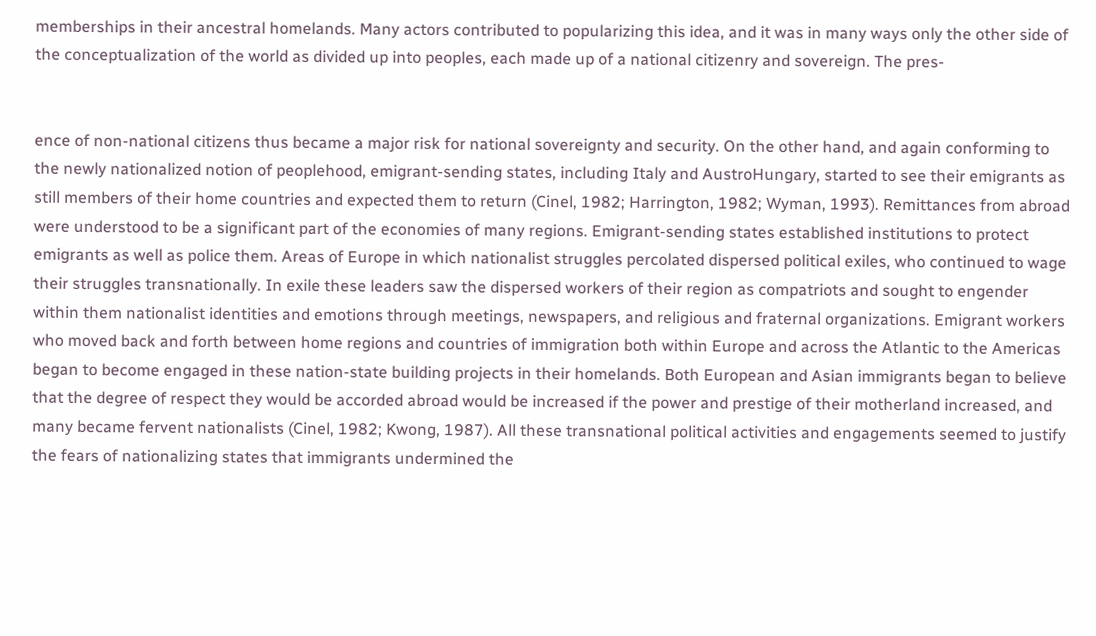memberships in their ancestral homelands. Many actors contributed to popularizing this idea, and it was in many ways only the other side of the conceptualization of the world as divided up into peoples, each made up of a national citizenry and sovereign. The pres-


ence of non-national citizens thus became a major risk for national sovereignty and security. On the other hand, and again conforming to the newly nationalized notion of peoplehood, emigrant-sending states, including Italy and AustroHungary, started to see their emigrants as still members of their home countries and expected them to return (Cinel, 1982; Harrington, 1982; Wyman, 1993). Remittances from abroad were understood to be a significant part of the economies of many regions. Emigrant-sending states established institutions to protect emigrants as well as police them. Areas of Europe in which nationalist struggles percolated dispersed political exiles, who continued to wage their struggles transnationally. In exile these leaders saw the dispersed workers of their region as compatriots and sought to engender within them nationalist identities and emotions through meetings, newspapers, and religious and fraternal organizations. Emigrant workers who moved back and forth between home regions and countries of immigration both within Europe and across the Atlantic to the Americas began to become engaged in these nation-state building projects in their homelands. Both European and Asian immigrants began to believe that the degree of respect they would be accorded abroad would be increased if the power and prestige of their motherland increased, and many became fervent nationalists (Cinel, 1982; Kwong, 1987). All these transnational political activities and engagements seemed to justify the fears of nationalizing states that immigrants undermined the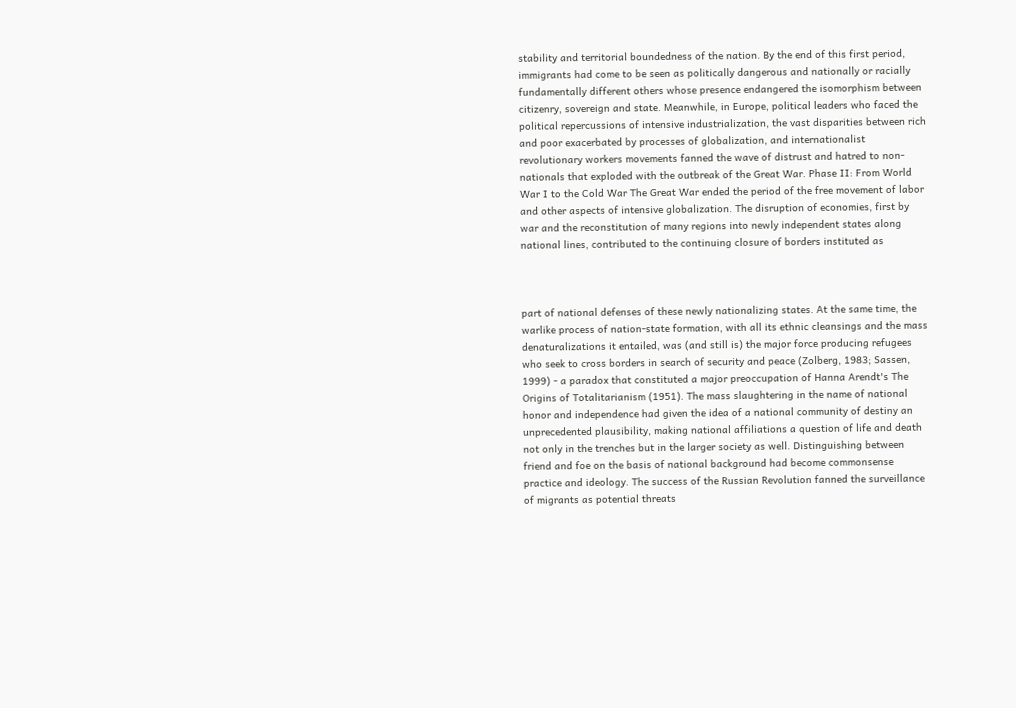stability and territorial boundedness of the nation. By the end of this first period, immigrants had come to be seen as politically dangerous and nationally or racially fundamentally different others whose presence endangered the isomorphism between citizenry, sovereign and state. Meanwhile, in Europe, political leaders who faced the political repercussions of intensive industrialization, the vast disparities between rich and poor exacerbated by processes of globalization, and internationalist revolutionary workers movements fanned the wave of distrust and hatred to non-nationals that exploded with the outbreak of the Great War. Phase II: From World War I to the Cold War The Great War ended the period of the free movement of labor and other aspects of intensive globalization. The disruption of economies, first by war and the reconstitution of many regions into newly independent states along national lines, contributed to the continuing closure of borders instituted as



part of national defenses of these newly nationalizing states. At the same time, the warlike process of nation-state formation, with all its ethnic cleansings and the mass denaturalizations it entailed, was (and still is) the major force producing refugees who seek to cross borders in search of security and peace (Zolberg, 1983; Sassen, 1999) - a paradox that constituted a major preoccupation of Hanna Arendt's The Origins of Totalitarianism (1951). The mass slaughtering in the name of national honor and independence had given the idea of a national community of destiny an unprecedented plausibility, making national affiliations a question of life and death not only in the trenches but in the larger society as well. Distinguishing between friend and foe on the basis of national background had become commonsense practice and ideology. The success of the Russian Revolution fanned the surveillance of migrants as potential threats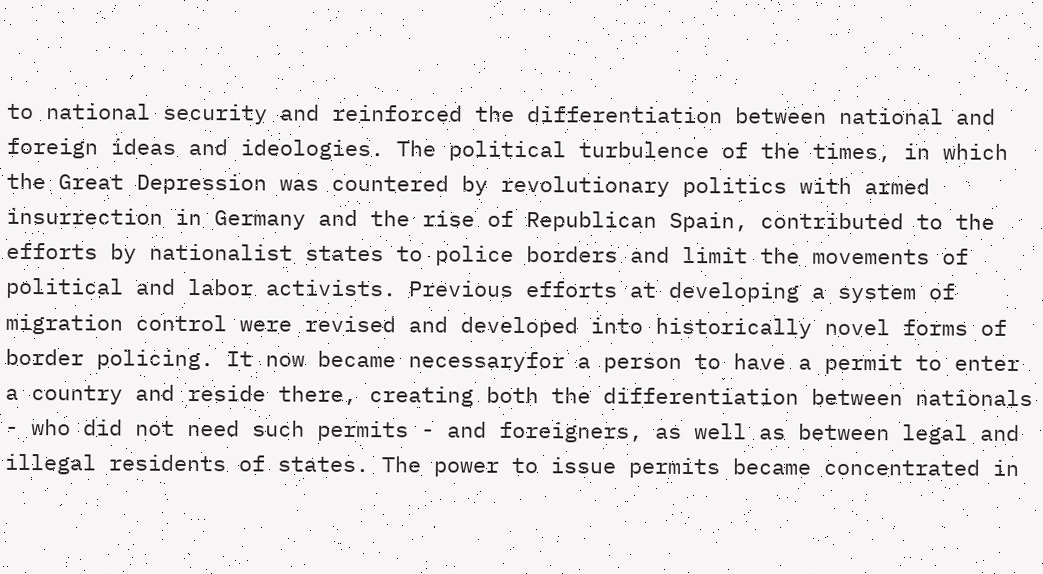to national security and reinforced the differentiation between national and foreign ideas and ideologies. The political turbulence of the times, in which the Great Depression was countered by revolutionary politics with armed insurrection in Germany and the rise of Republican Spain, contributed to the efforts by nationalist states to police borders and limit the movements of political and labor activists. Previous efforts at developing a system of migration control were revised and developed into historically novel forms of border policing. It now became necessaryfor a person to have a permit to enter a country and reside there, creating both the differentiation between nationals - who did not need such permits - and foreigners, as well as between legal and illegal residents of states. The power to issue permits became concentrated in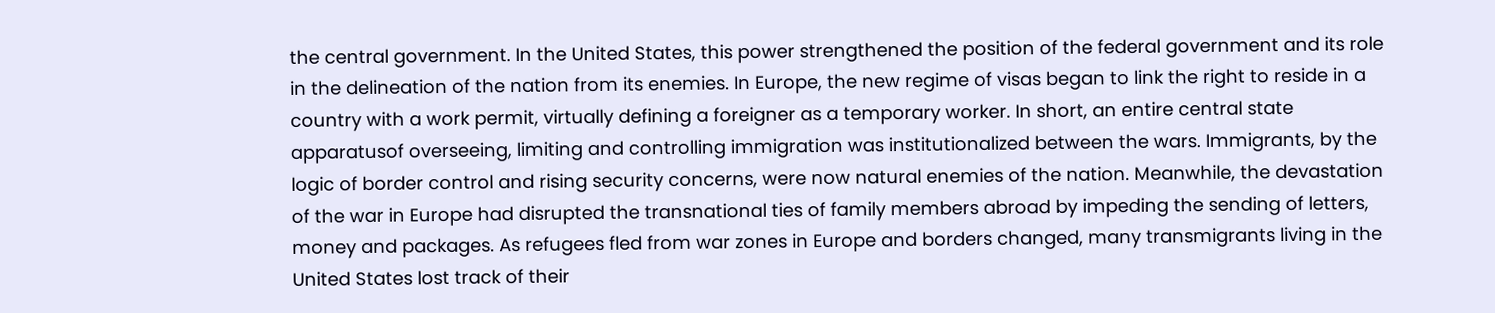the central government. In the United States, this power strengthened the position of the federal government and its role in the delineation of the nation from its enemies. In Europe, the new regime of visas began to link the right to reside in a country with a work permit, virtually defining a foreigner as a temporary worker. In short, an entire central state apparatusof overseeing, limiting and controlling immigration was institutionalized between the wars. Immigrants, by the logic of border control and rising security concerns, were now natural enemies of the nation. Meanwhile, the devastation of the war in Europe had disrupted the transnational ties of family members abroad by impeding the sending of letters, money and packages. As refugees fled from war zones in Europe and borders changed, many transmigrants living in the United States lost track of their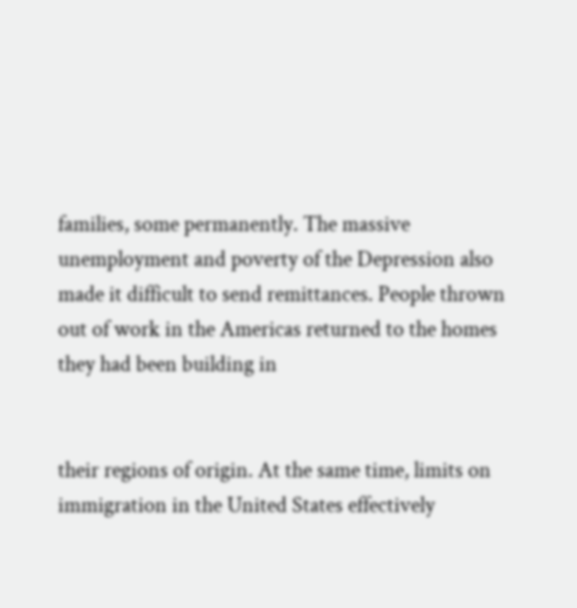families, some permanently. The massive unemployment and poverty of the Depression also made it difficult to send remittances. People thrown out of work in the Americas returned to the homes they had been building in


their regions of origin. At the same time, limits on immigration in the United States effectively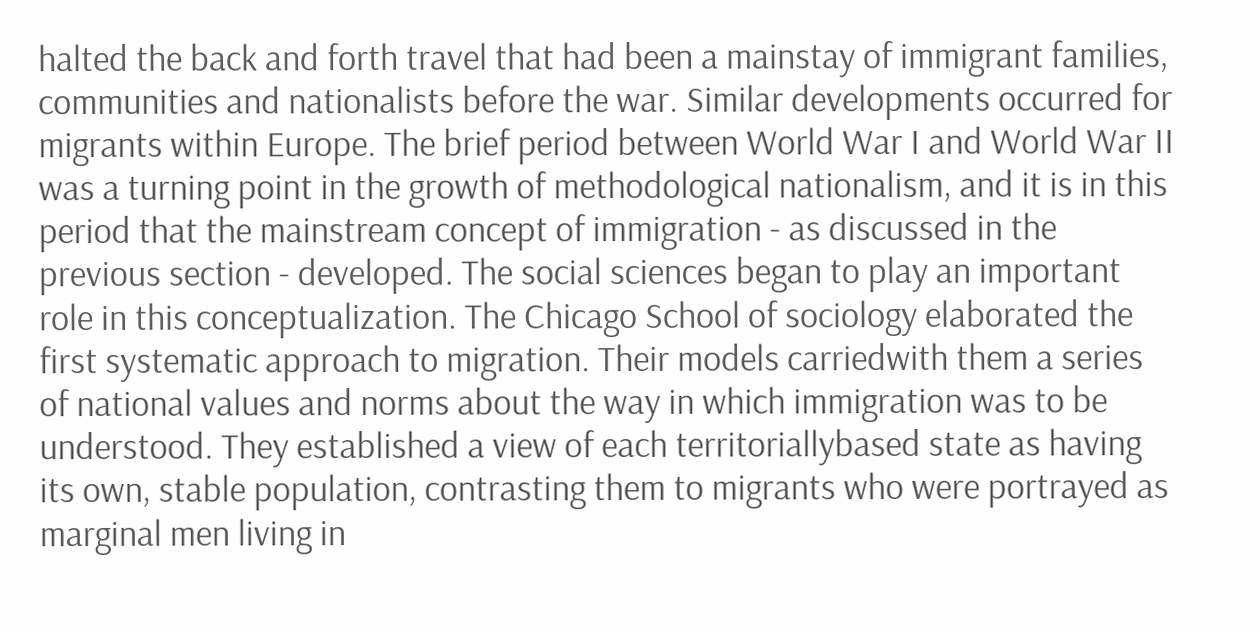halted the back and forth travel that had been a mainstay of immigrant families, communities and nationalists before the war. Similar developments occurred for migrants within Europe. The brief period between World War I and World War II was a turning point in the growth of methodological nationalism, and it is in this period that the mainstream concept of immigration - as discussed in the previous section - developed. The social sciences began to play an important role in this conceptualization. The Chicago School of sociology elaborated the first systematic approach to migration. Their models carriedwith them a series of national values and norms about the way in which immigration was to be understood. They established a view of each territoriallybased state as having its own, stable population, contrasting them to migrants who were portrayed as marginal men living in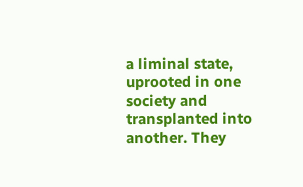a liminal state, uprooted in one society and transplanted into another. They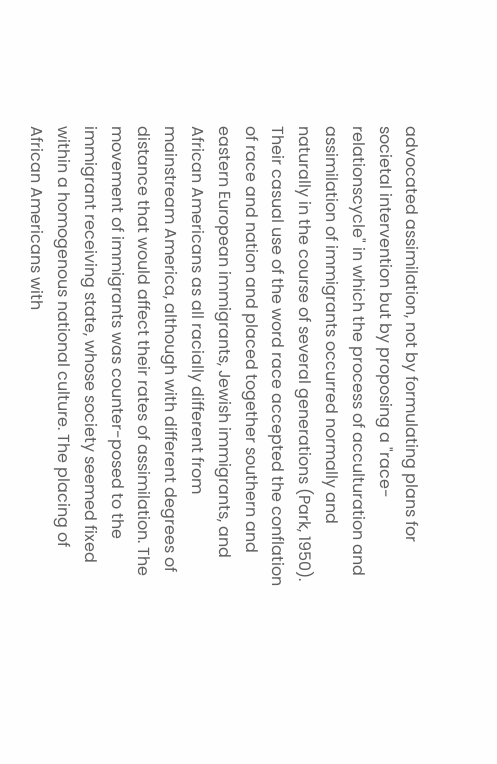advocated assimilation, not by formulating plans for societal intervention but by proposing a "race-relationscycle" in which the process of acculturation and assimilation of immigrants occurred normally and naturally in the course of several generations (Park, 1950). Their casual use of the word race accepted the conflation of race and nation and placed together southern and eastern European immigrants, Jewish immigrants, and African Americans as all racially different from mainstream America, although with different degrees of distance that would affect their rates of assimilation. The movement of immigrants was counter-posed to the immigrant receiving state, whose society seemed fixed within a homogenous national culture. The placing of African Americans with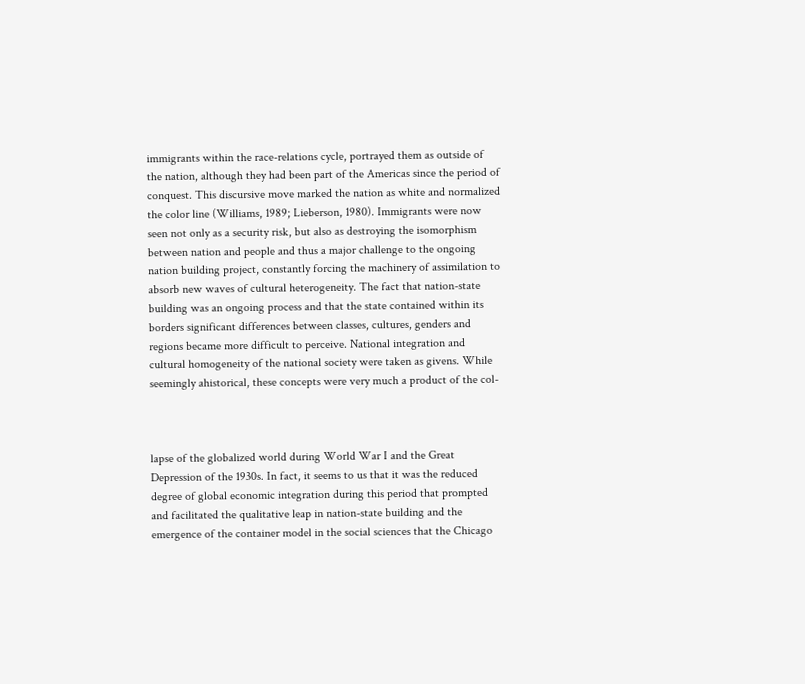immigrants within the race-relations cycle, portrayed them as outside of the nation, although they had been part of the Americas since the period of conquest. This discursive move marked the nation as white and normalized the color line (Williams, 1989; Lieberson, 1980). Immigrants were now seen not only as a security risk, but also as destroying the isomorphism between nation and people and thus a major challenge to the ongoing nation building project, constantly forcing the machinery of assimilation to absorb new waves of cultural heterogeneity. The fact that nation-state building was an ongoing process and that the state contained within its borders significant differences between classes, cultures, genders and regions became more difficult to perceive. National integration and cultural homogeneity of the national society were taken as givens. While seemingly ahistorical, these concepts were very much a product of the col-



lapse of the globalized world during World War I and the Great Depression of the 1930s. In fact, it seems to us that it was the reduced degree of global economic integration during this period that prompted and facilitated the qualitative leap in nation-state building and the emergence of the container model in the social sciences that the Chicago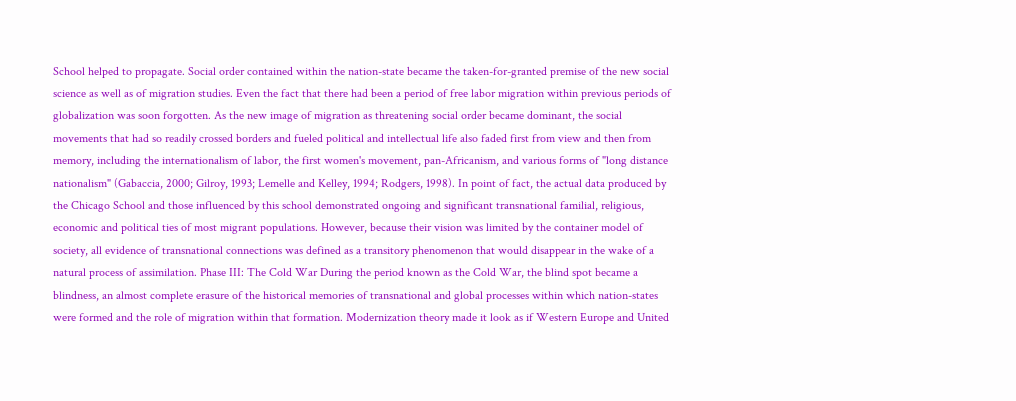School helped to propagate. Social order contained within the nation-state became the taken-for-granted premise of the new social science as well as of migration studies. Even the fact that there had been a period of free labor migration within previous periods of globalization was soon forgotten. As the new image of migration as threatening social order became dominant, the social movements that had so readily crossed borders and fueled political and intellectual life also faded first from view and then from memory, including the internationalism of labor, the first women's movement, pan-Africanism, and various forms of "long distance nationalism" (Gabaccia, 2000; Gilroy, 1993; Lemelle and Kelley, 1994; Rodgers, 1998). In point of fact, the actual data produced by the Chicago School and those influenced by this school demonstrated ongoing and significant transnational familial, religious, economic and political ties of most migrant populations. However, because their vision was limited by the container model of society, all evidence of transnational connections was defined as a transitory phenomenon that would disappear in the wake of a natural process of assimilation. Phase III: The Cold War During the period known as the Cold War, the blind spot became a blindness, an almost complete erasure of the historical memories of transnational and global processes within which nation-states were formed and the role of migration within that formation. Modernization theory made it look as if Western Europe and United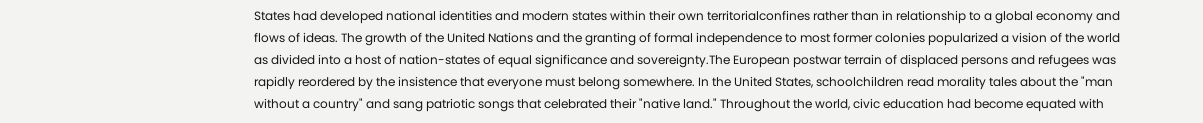States had developed national identities and modern states within their own territorialconfines rather than in relationship to a global economy and flows of ideas. The growth of the United Nations and the granting of formal independence to most former colonies popularized a vision of the world as divided into a host of nation-states of equal significance and sovereignty.The European postwar terrain of displaced persons and refugees was rapidly reordered by the insistence that everyone must belong somewhere. In the United States, schoolchildren read morality tales about the "man without a country" and sang patriotic songs that celebrated their "native land." Throughout the world, civic education had become equated with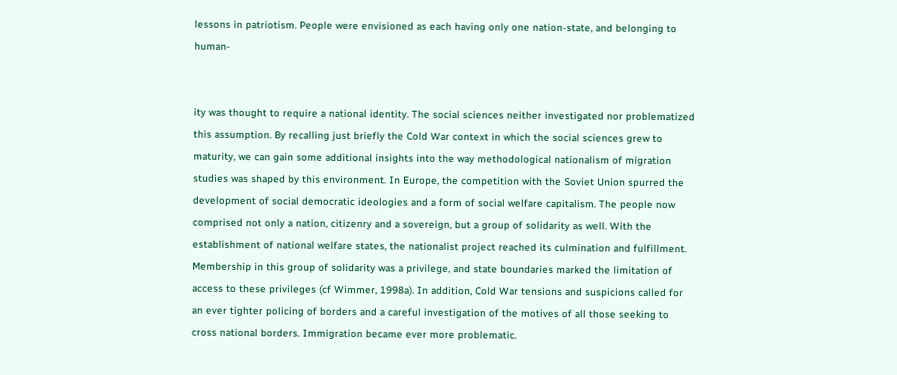lessons in patriotism. People were envisioned as each having only one nation-state, and belonging to human-


ity was thought to require a national identity. The social sciences neither investigated nor problematized this assumption. By recalling just briefly the Cold War context in which the social sciences grew to maturity, we can gain some additional insights into the way methodological nationalism of migration studies was shaped by this environment. In Europe, the competition with the Soviet Union spurred the development of social democratic ideologies and a form of social welfare capitalism. The people now comprised not only a nation, citizenry and a sovereign, but a group of solidarity as well. With the establishment of national welfare states, the nationalist project reached its culmination and fulfillment. Membership in this group of solidarity was a privilege, and state boundaries marked the limitation of access to these privileges (cf Wimmer, 1998a). In addition, Cold War tensions and suspicions called for an ever tighter policing of borders and a careful investigation of the motives of all those seeking to cross national borders. Immigration became ever more problematic.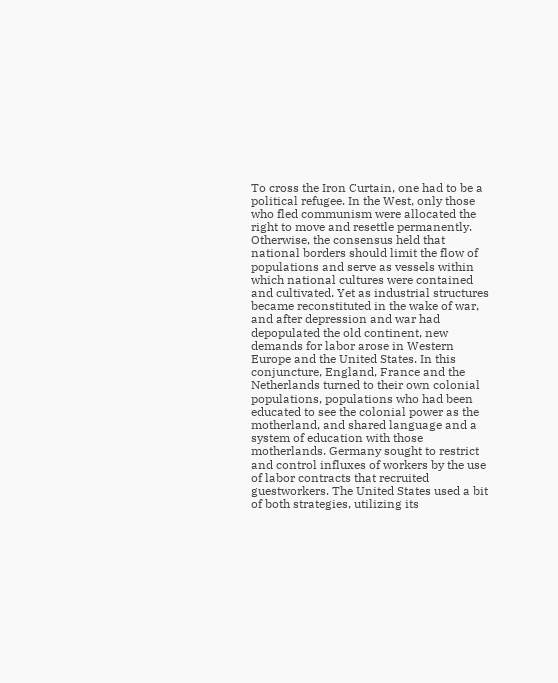To cross the Iron Curtain, one had to be a political refugee. In the West, only those who fled communism were allocated the right to move and resettle permanently. Otherwise, the consensus held that national borders should limit the flow of populations and serve as vessels within which national cultures were contained and cultivated. Yet as industrial structures became reconstituted in the wake of war, and after depression and war had depopulated the old continent, new demands for labor arose in Western Europe and the United States. In this conjuncture, England, France and the Netherlands turned to their own colonial populations, populations who had been educated to see the colonial power as the motherland, and shared language and a system of education with those motherlands. Germany sought to restrict and control influxes of workers by the use of labor contracts that recruited guestworkers. The United States used a bit of both strategies, utilizing its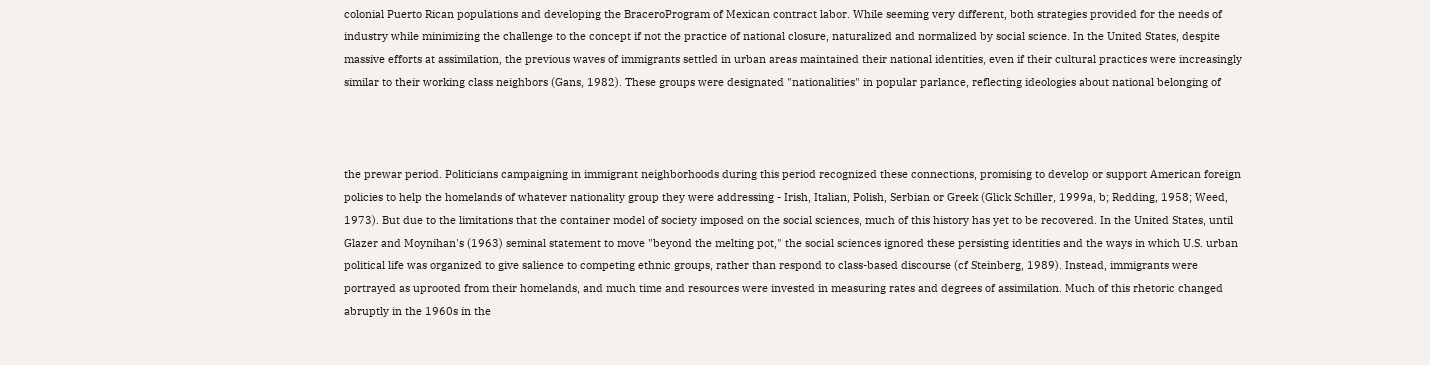colonial Puerto Rican populations and developing the BraceroProgram of Mexican contract labor. While seeming very different, both strategies provided for the needs of industry while minimizing the challenge to the concept if not the practice of national closure, naturalized and normalized by social science. In the United States, despite massive efforts at assimilation, the previous waves of immigrants settled in urban areas maintained their national identities, even if their cultural practices were increasingly similar to their working class neighbors (Gans, 1982). These groups were designated "nationalities" in popular parlance, reflecting ideologies about national belonging of



the prewar period. Politicians campaigning in immigrant neighborhoods during this period recognized these connections, promising to develop or support American foreign policies to help the homelands of whatever nationality group they were addressing - Irish, Italian, Polish, Serbian or Greek (Glick Schiller, 1999a, b; Redding, 1958; Weed, 1973). But due to the limitations that the container model of society imposed on the social sciences, much of this history has yet to be recovered. In the United States, until Glazer and Moynihan's (1963) seminal statement to move "beyond the melting pot," the social sciences ignored these persisting identities and the ways in which U.S. urban political life was organized to give salience to competing ethnic groups, rather than respond to class-based discourse (cf Steinberg, 1989). Instead, immigrants were portrayed as uprooted from their homelands, and much time and resources were invested in measuring rates and degrees of assimilation. Much of this rhetoric changed abruptly in the 1960s in the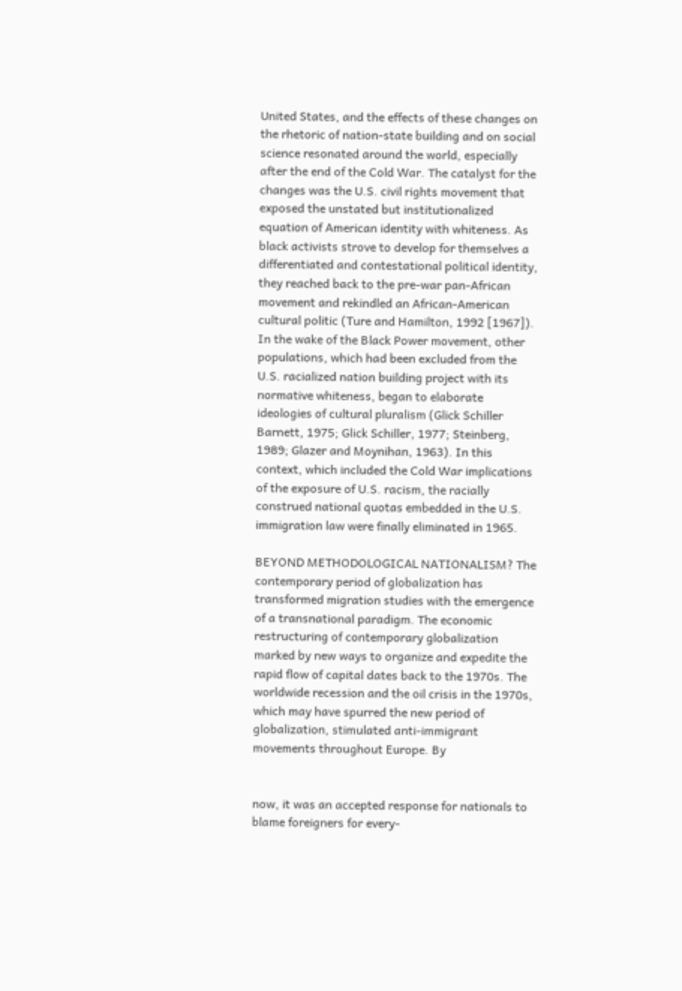United States, and the effects of these changes on the rhetoric of nation-state building and on social science resonated around the world, especially after the end of the Cold War. The catalyst for the changes was the U.S. civil rights movement that exposed the unstated but institutionalized equation of American identity with whiteness. As black activists strove to develop for themselves a differentiated and contestational political identity, they reached back to the pre-war pan-African movement and rekindled an African-American cultural politic (Ture and Hamilton, 1992 [1967]). In the wake of the Black Power movement, other populations, which had been excluded from the U.S. racialized nation building project with its normative whiteness, began to elaborate ideologies of cultural pluralism (Glick Schiller Barnett, 1975; Glick Schiller, 1977; Steinberg, 1989; Glazer and Moynihan, 1963). In this context, which included the Cold War implications of the exposure of U.S. racism, the racially construed national quotas embedded in the U.S. immigration law were finally eliminated in 1965.

BEYOND METHODOLOGICAL NATIONALISM? The contemporary period of globalization has transformed migration studies with the emergence of a transnational paradigm. The economic restructuring of contemporary globalization marked by new ways to organize and expedite the rapid flow of capital dates back to the 1970s. The worldwide recession and the oil crisis in the 1970s, which may have spurred the new period of globalization, stimulated anti-immigrant movements throughout Europe. By


now, it was an accepted response for nationals to blame foreigners for every-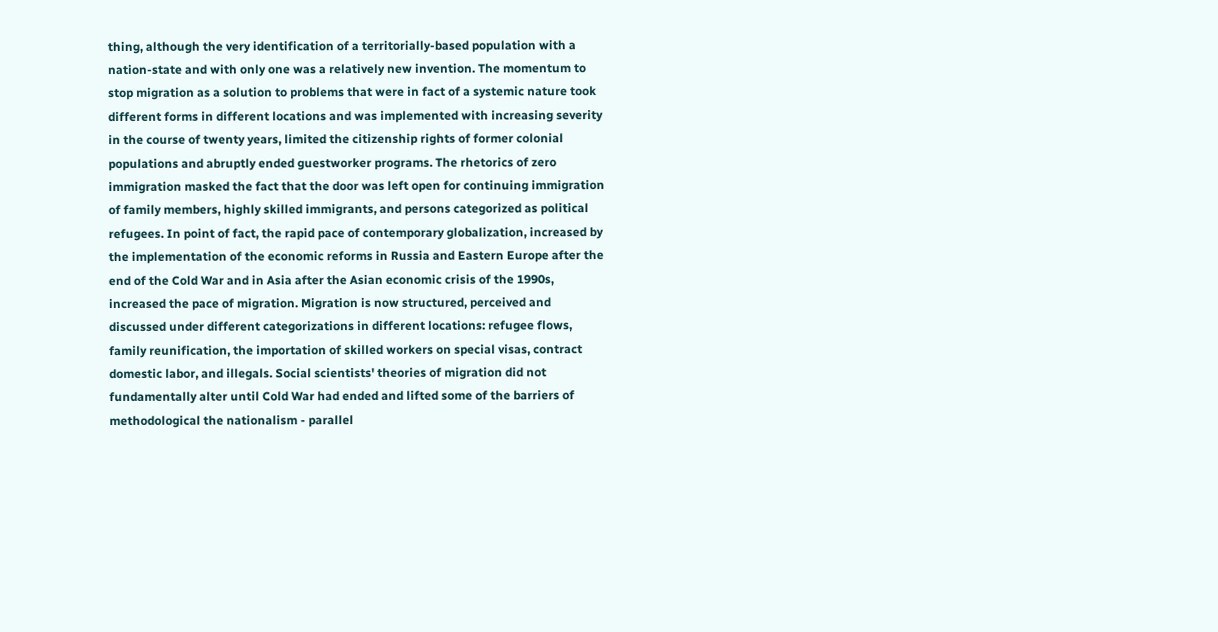thing, although the very identification of a territorially-based population with a nation-state and with only one was a relatively new invention. The momentum to stop migration as a solution to problems that were in fact of a systemic nature took different forms in different locations and was implemented with increasing severity in the course of twenty years, limited the citizenship rights of former colonial populations and abruptly ended guestworker programs. The rhetorics of zero immigration masked the fact that the door was left open for continuing immigration of family members, highly skilled immigrants, and persons categorized as political refugees. In point of fact, the rapid pace of contemporary globalization, increased by the implementation of the economic reforms in Russia and Eastern Europe after the end of the Cold War and in Asia after the Asian economic crisis of the 1990s, increased the pace of migration. Migration is now structured, perceived and discussed under different categorizations in different locations: refugee flows, family reunification, the importation of skilled workers on special visas, contract domestic labor, and illegals. Social scientists' theories of migration did not fundamentally alter until Cold War had ended and lifted some of the barriers of methodological the nationalism - parallel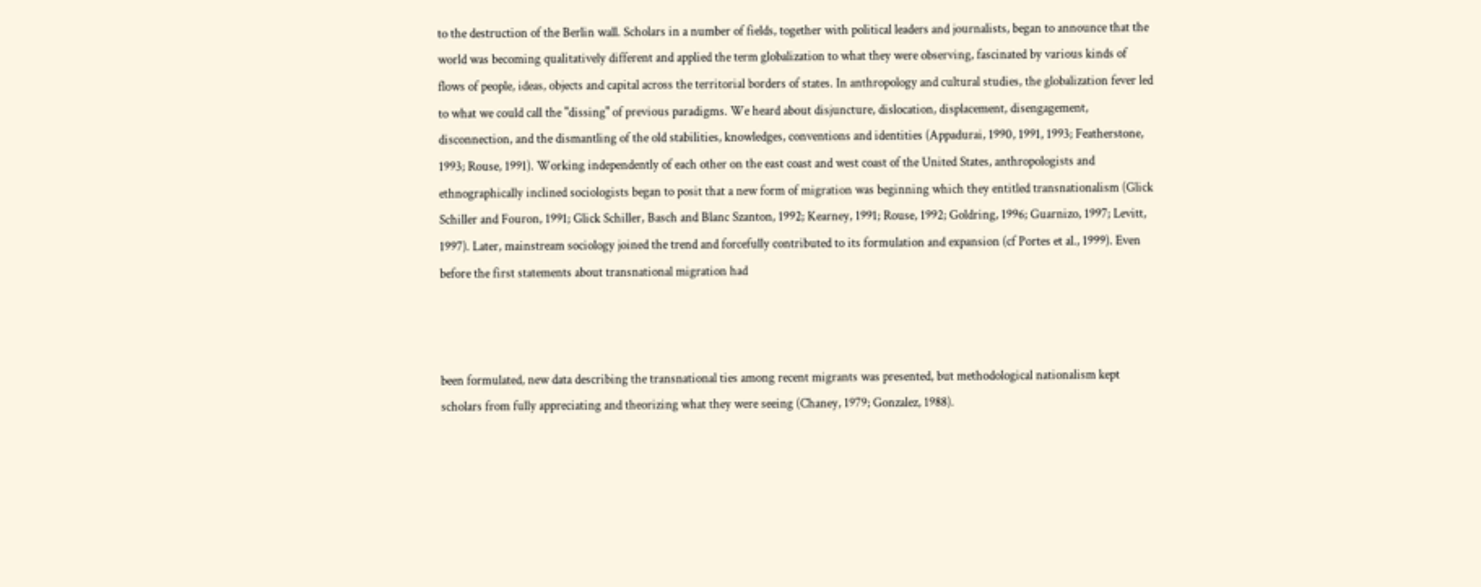to the destruction of the Berlin wall. Scholars in a number of fields, together with political leaders and journalists, began to announce that the world was becoming qualitatively different and applied the term globalization to what they were observing, fascinated by various kinds of flows of people, ideas, objects and capital across the territorial borders of states. In anthropology and cultural studies, the globalization fever led to what we could call the "dissing" of previous paradigms. We heard about disjuncture, dislocation, displacement, disengagement, disconnection, and the dismantling of the old stabilities, knowledges, conventions and identities (Appadurai, 1990, 1991, 1993; Featherstone, 1993; Rouse, 1991). Working independently of each other on the east coast and west coast of the United States, anthropologists and ethnographically inclined sociologists began to posit that a new form of migration was beginning which they entitled transnationalism (Glick Schiller and Fouron, 1991; Glick Schiller, Basch and Blanc Szanton, 1992; Kearney, 1991; Rouse, 1992; Goldring, 1996; Guarnizo, 1997; Levitt, 1997). Later, mainstream sociology joined the trend and forcefully contributed to its formulation and expansion (cf Portes et al., 1999). Even before the first statements about transnational migration had



been formulated, new data describing the transnational ties among recent migrants was presented, but methodological nationalism kept scholars from fully appreciating and theorizing what they were seeing (Chaney, 1979; Gonzalez, 1988).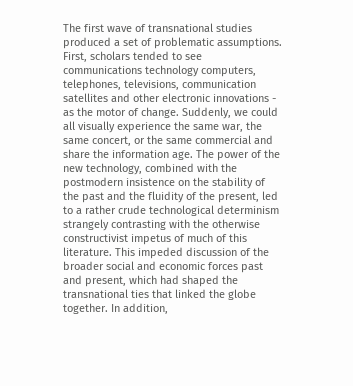The first wave of transnational studies produced a set of problematic assumptions. First, scholars tended to see communications technology computers, telephones, televisions, communication satellites and other electronic innovations - as the motor of change. Suddenly, we could all visually experience the same war, the same concert, or the same commercial and share the information age. The power of the new technology, combined with the postmodern insistence on the stability of the past and the fluidity of the present, led to a rather crude technological determinism strangely contrasting with the otherwise constructivist impetus of much of this literature. This impeded discussion of the broader social and economic forces past and present, which had shaped the transnational ties that linked the globe together. In addition,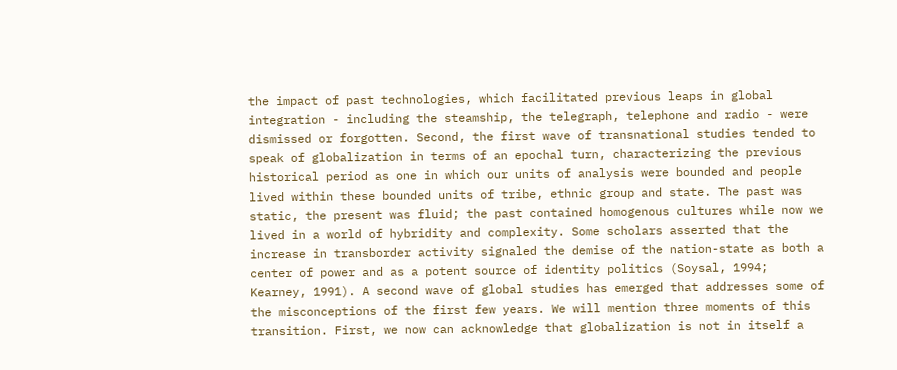the impact of past technologies, which facilitated previous leaps in global integration - including the steamship, the telegraph, telephone and radio - were dismissed or forgotten. Second, the first wave of transnational studies tended to speak of globalization in terms of an epochal turn, characterizing the previous historical period as one in which our units of analysis were bounded and people lived within these bounded units of tribe, ethnic group and state. The past was static, the present was fluid; the past contained homogenous cultures while now we lived in a world of hybridity and complexity. Some scholars asserted that the increase in transborder activity signaled the demise of the nation-state as both a center of power and as a potent source of identity politics (Soysal, 1994; Kearney, 1991). A second wave of global studies has emerged that addresses some of the misconceptions of the first few years. We will mention three moments of this transition. First, we now can acknowledge that globalization is not in itself a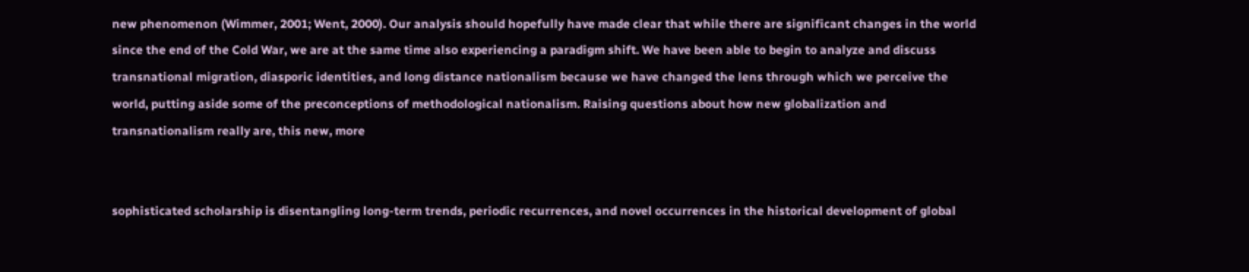new phenomenon (Wimmer, 2001; Went, 2000). Our analysis should hopefully have made clear that while there are significant changes in the world since the end of the Cold War, we are at the same time also experiencing a paradigm shift. We have been able to begin to analyze and discuss transnational migration, diasporic identities, and long distance nationalism because we have changed the lens through which we perceive the world, putting aside some of the preconceptions of methodological nationalism. Raising questions about how new globalization and transnationalism really are, this new, more


sophisticated scholarship is disentangling long-term trends, periodic recurrences, and novel occurrences in the historical development of global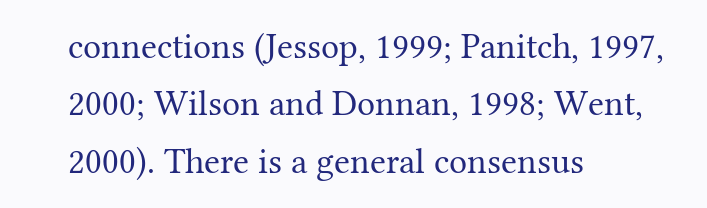connections (Jessop, 1999; Panitch, 1997, 2000; Wilson and Donnan, 1998; Went, 2000). There is a general consensus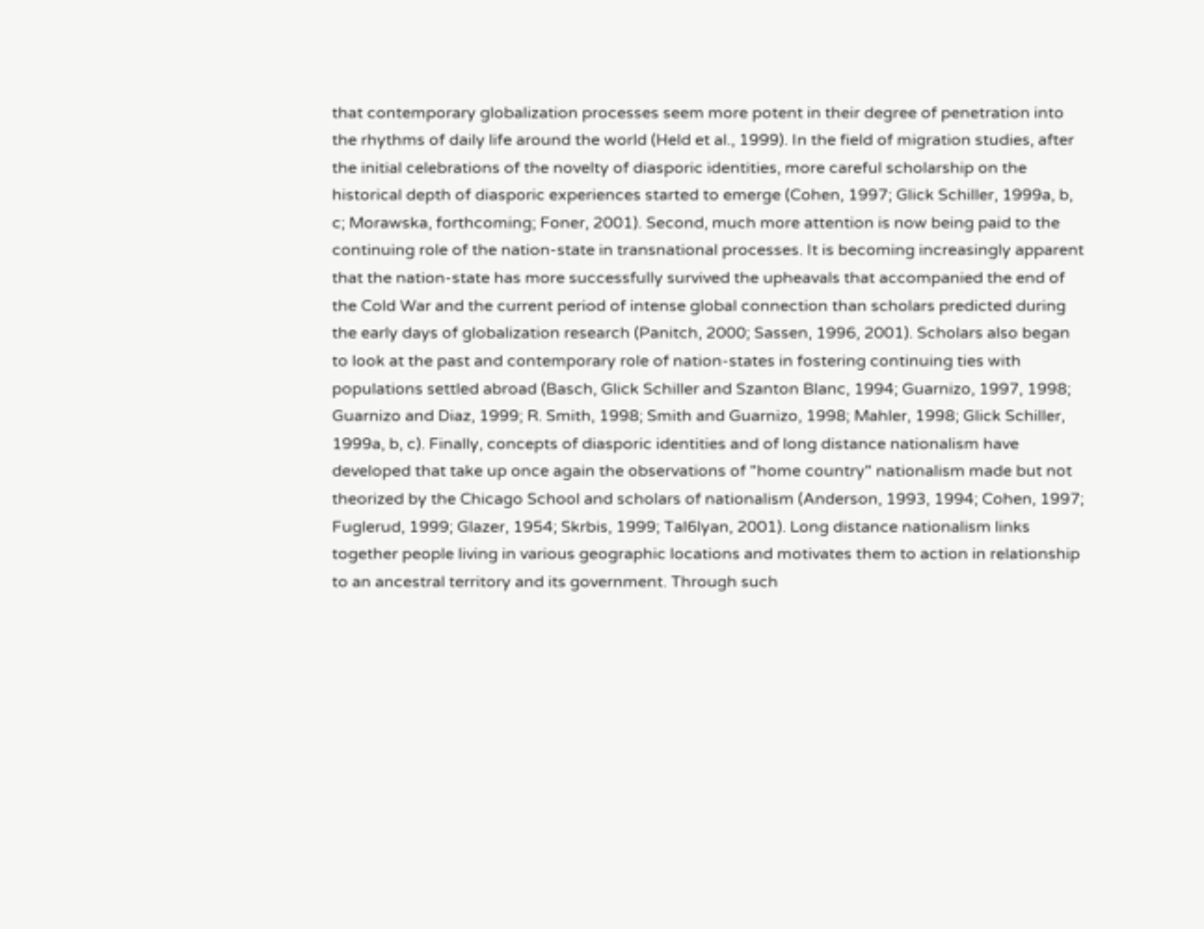that contemporary globalization processes seem more potent in their degree of penetration into the rhythms of daily life around the world (Held et al., 1999). In the field of migration studies, after the initial celebrations of the novelty of diasporic identities, more careful scholarship on the historical depth of diasporic experiences started to emerge (Cohen, 1997; Glick Schiller, 1999a, b, c; Morawska, forthcoming; Foner, 2001). Second, much more attention is now being paid to the continuing role of the nation-state in transnational processes. It is becoming increasingly apparent that the nation-state has more successfully survived the upheavals that accompanied the end of the Cold War and the current period of intense global connection than scholars predicted during the early days of globalization research (Panitch, 2000; Sassen, 1996, 2001). Scholars also began to look at the past and contemporary role of nation-states in fostering continuing ties with populations settled abroad (Basch, Glick Schiller and Szanton Blanc, 1994; Guarnizo, 1997, 1998; Guarnizo and Diaz, 1999; R. Smith, 1998; Smith and Guarnizo, 1998; Mahler, 1998; Glick Schiller, 1999a, b, c). Finally, concepts of diasporic identities and of long distance nationalism have developed that take up once again the observations of "home country" nationalism made but not theorized by the Chicago School and scholars of nationalism (Anderson, 1993, 1994; Cohen, 1997; Fuglerud, 1999; Glazer, 1954; Skrbis, 1999; Tal6lyan, 2001). Long distance nationalism links together people living in various geographic locations and motivates them to action in relationship to an ancestral territory and its government. Through such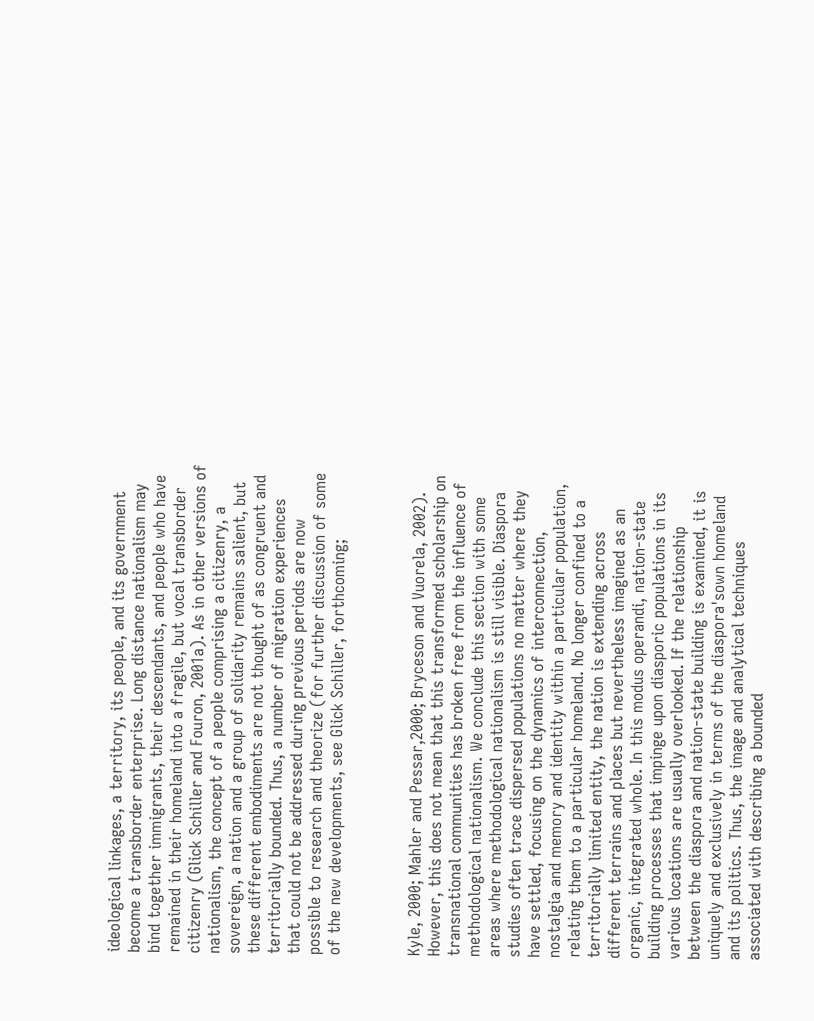ideological linkages, a territory, its people, and its government become a transborder enterprise. Long distance nationalism may bind together immigrants, their descendants, and people who have remained in their homeland into a fragile, but vocal transborder citizenry (Glick Schiller and Fouron, 2001a). As in other versions of nationalism, the concept of a people comprising a citizenry, a sovereign, a nation and a group of solidarity remains salient, but these different embodiments are not thought of as congruent and territorially bounded. Thus, a number of migration experiences that could not be addressed during previous periods are now possible to research and theorize (for further discussion of some of the new developments, see Glick Schiller, forthcoming;



Kyle, 2000; Mahler and Pessar,2000; Bryceson and Vuorela, 2002). However, this does not mean that this transformed scholarship on transnational communities has broken free from the influence of methodological nationalism. We conclude this section with some areas where methodological nationalism is still visible. Diaspora studies often trace dispersed populations no matter where they have settled, focusing on the dynamics of interconnection, nostalgia and memory and identity within a particular population, relating them to a particular homeland. No longer confined to a territorially limited entity, the nation is extending across different terrains and places but nevertheless imagined as an organic, integrated whole. In this modus operandi, nation-state building processes that impinge upon diasporic populations in its various locations are usually overlooked. If the relationship between the diaspora and nation-state building is examined, it is uniquely and exclusively in terms of the diaspora'sown homeland and its politics. Thus, the image and analytical techniques associated with describing a bounded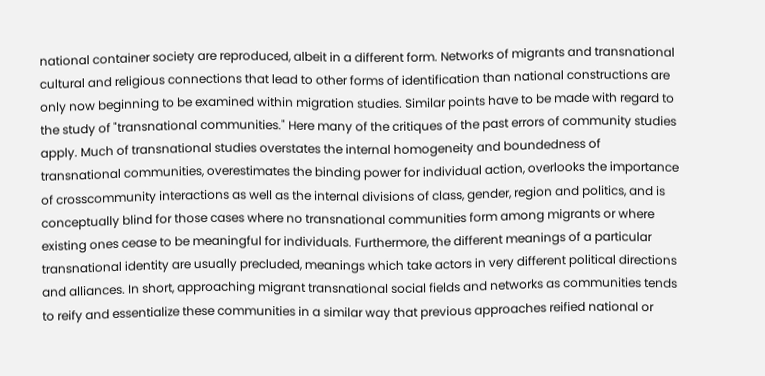national container society are reproduced, albeit in a different form. Networks of migrants and transnational cultural and religious connections that lead to other forms of identification than national constructions are only now beginning to be examined within migration studies. Similar points have to be made with regard to the study of "transnational communities." Here many of the critiques of the past errors of community studies apply. Much of transnational studies overstates the internal homogeneity and boundedness of transnational communities, overestimates the binding power for individual action, overlooks the importance of crosscommunity interactions as well as the internal divisions of class, gender, region and politics, and is conceptually blind for those cases where no transnational communities form among migrants or where existing ones cease to be meaningful for individuals. Furthermore, the different meanings of a particular transnational identity are usually precluded, meanings which take actors in very different political directions and alliances. In short, approaching migrant transnational social fields and networks as communities tends to reify and essentialize these communities in a similar way that previous approaches reified national or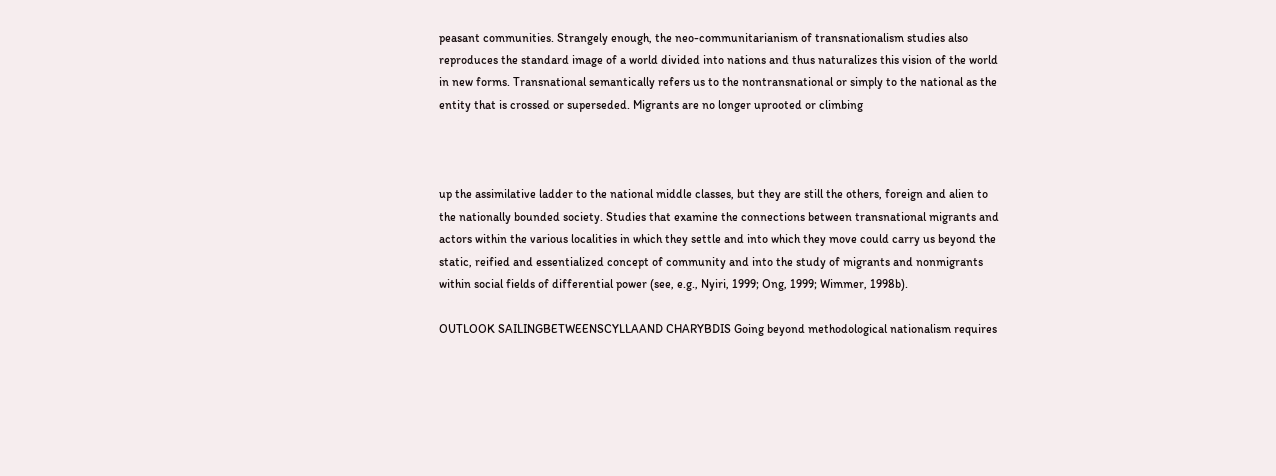peasant communities. Strangely enough, the neo-communitarianism of transnationalism studies also reproduces the standard image of a world divided into nations and thus naturalizes this vision of the world in new forms. Transnational semantically refers us to the nontransnational or simply to the national as the entity that is crossed or superseded. Migrants are no longer uprooted or climbing



up the assimilative ladder to the national middle classes, but they are still the others, foreign and alien to the nationally bounded society. Studies that examine the connections between transnational migrants and actors within the various localities in which they settle and into which they move could carry us beyond the static, reified and essentialized concept of community and into the study of migrants and nonmigrants within social fields of differential power (see, e.g., Nyiri, 1999; Ong, 1999; Wimmer, 1998b).

OUTLOOK SAILINGBETWEENSCYLLAAND CHARYBDIS Going beyond methodological nationalism requires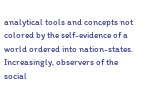analytical tools and concepts not colored by the self-evidence of a world ordered into nation-states. Increasingly, observers of the social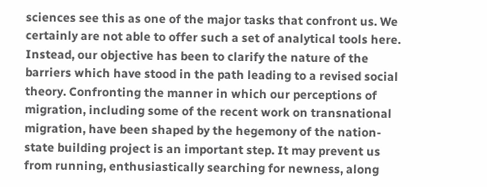sciences see this as one of the major tasks that confront us. We certainly are not able to offer such a set of analytical tools here. Instead, our objective has been to clarify the nature of the barriers which have stood in the path leading to a revised social theory. Confronting the manner in which our perceptions of migration, including some of the recent work on transnational migration, have been shaped by the hegemony of the nation-state building project is an important step. It may prevent us from running, enthusiastically searching for newness, along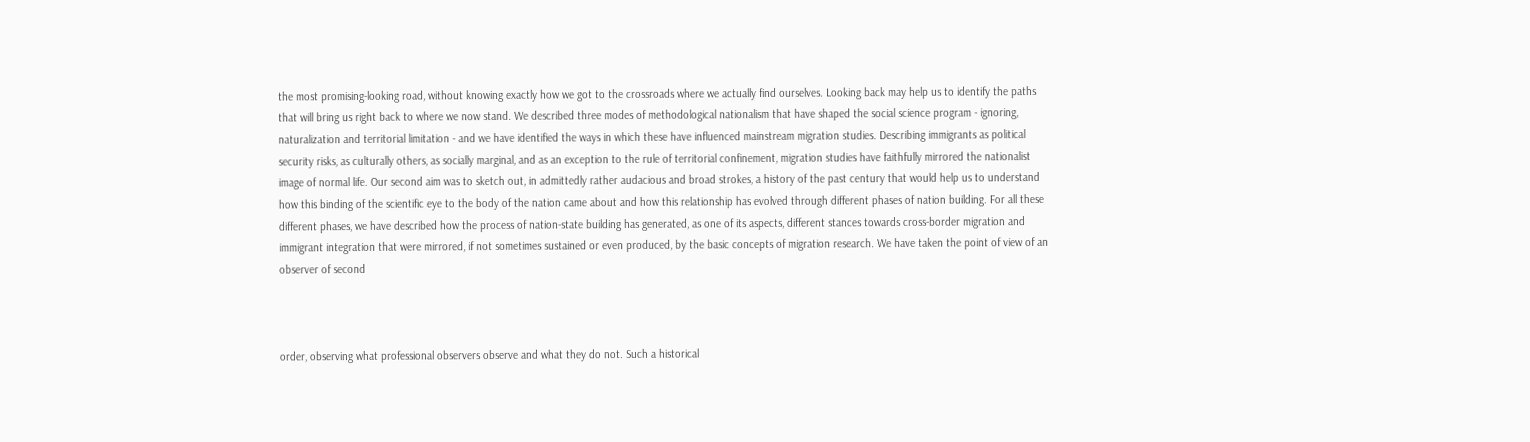the most promising-looking road, without knowing exactly how we got to the crossroads where we actually find ourselves. Looking back may help us to identify the paths that will bring us right back to where we now stand. We described three modes of methodological nationalism that have shaped the social science program - ignoring, naturalization and territorial limitation - and we have identified the ways in which these have influenced mainstream migration studies. Describing immigrants as political security risks, as culturally others, as socially marginal, and as an exception to the rule of territorial confinement, migration studies have faithfully mirrored the nationalist image of normal life. Our second aim was to sketch out, in admittedly rather audacious and broad strokes, a history of the past century that would help us to understand how this binding of the scientific eye to the body of the nation came about and how this relationship has evolved through different phases of nation building. For all these different phases, we have described how the process of nation-state building has generated, as one of its aspects, different stances towards cross-border migration and immigrant integration that were mirrored, if not sometimes sustained or even produced, by the basic concepts of migration research. We have taken the point of view of an observer of second



order, observing what professional observers observe and what they do not. Such a historical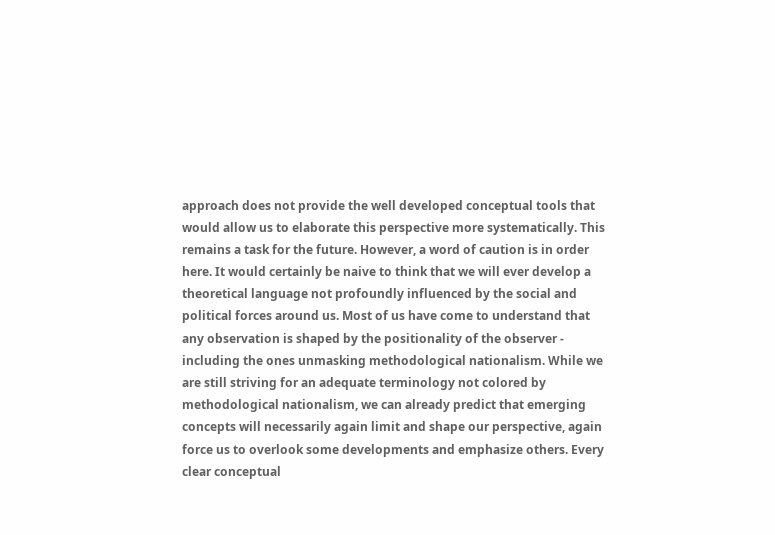approach does not provide the well developed conceptual tools that would allow us to elaborate this perspective more systematically. This remains a task for the future. However, a word of caution is in order here. It would certainly be naive to think that we will ever develop a theoretical language not profoundly influenced by the social and political forces around us. Most of us have come to understand that any observation is shaped by the positionality of the observer - including the ones unmasking methodological nationalism. While we are still striving for an adequate terminology not colored by methodological nationalism, we can already predict that emerging concepts will necessarily again limit and shape our perspective, again force us to overlook some developments and emphasize others. Every clear conceptual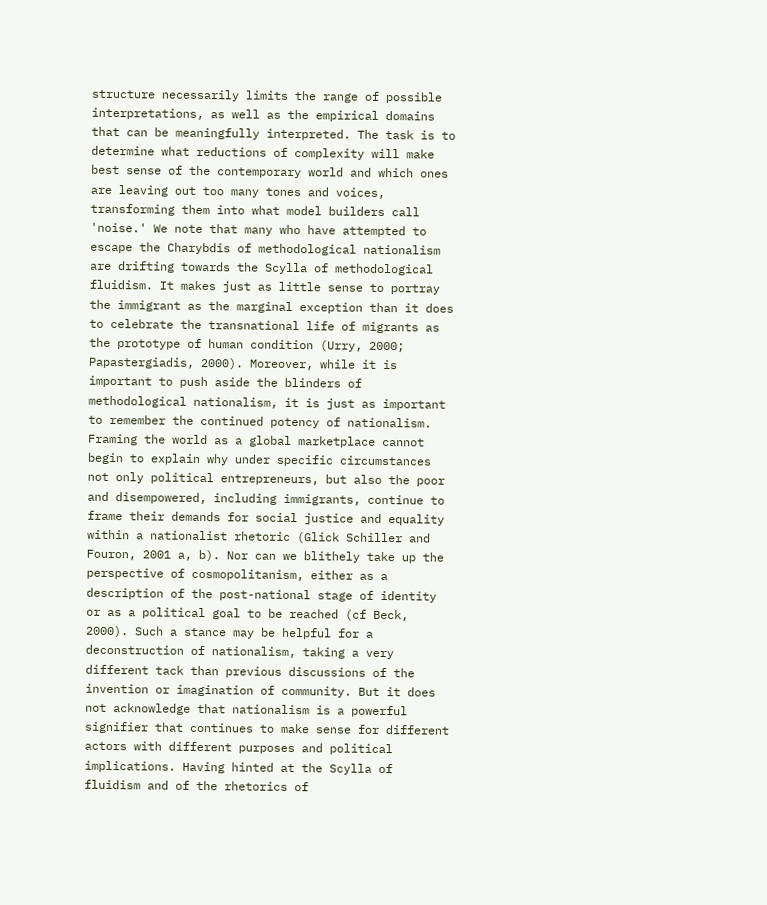structure necessarily limits the range of possible interpretations, as well as the empirical domains that can be meaningfully interpreted. The task is to determine what reductions of complexity will make best sense of the contemporary world and which ones are leaving out too many tones and voices, transforming them into what model builders call 'noise.' We note that many who have attempted to escape the Charybdis of methodological nationalism are drifting towards the Scylla of methodological fluidism. It makes just as little sense to portray the immigrant as the marginal exception than it does to celebrate the transnational life of migrants as the prototype of human condition (Urry, 2000; Papastergiadis, 2000). Moreover, while it is important to push aside the blinders of methodological nationalism, it is just as important to remember the continued potency of nationalism. Framing the world as a global marketplace cannot begin to explain why under specific circumstances not only political entrepreneurs, but also the poor and disempowered, including immigrants, continue to frame their demands for social justice and equality within a nationalist rhetoric (Glick Schiller and Fouron, 2001 a, b). Nor can we blithely take up the perspective of cosmopolitanism, either as a description of the post-national stage of identity or as a political goal to be reached (cf Beck, 2000). Such a stance may be helpful for a deconstruction of nationalism, taking a very different tack than previous discussions of the invention or imagination of community. But it does not acknowledge that nationalism is a powerful signifier that continues to make sense for different actors with different purposes and political implications. Having hinted at the Scylla of fluidism and of the rhetorics of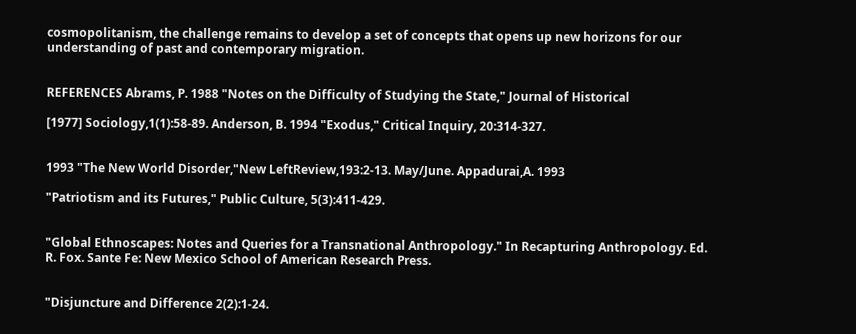cosmopolitanism, the challenge remains to develop a set of concepts that opens up new horizons for our understanding of past and contemporary migration.


REFERENCES Abrams, P. 1988 "Notes on the Difficulty of Studying the State," Journal of Historical

[1977] Sociology,1(1):58-89. Anderson, B. 1994 "Exodus," Critical Inquiry, 20:314-327.


1993 "The New World Disorder,"New LeftReview,193:2-13. May/June. Appadurai,A. 1993

"Patriotism and its Futures," Public Culture, 5(3):411-429.


"Global Ethnoscapes: Notes and Queries for a Transnational Anthropology." In Recapturing Anthropology. Ed. R. Fox. Sante Fe: New Mexico School of American Research Press.


"Disjuncture and Difference 2(2):1-24.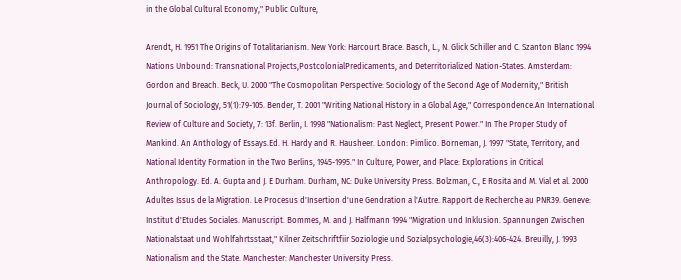in the Global Cultural Economy," Public Culture,

Arendt, H. 1951 The Origins of Totalitarianism. New York: Harcourt Brace. Basch, L., N. Glick Schiller and C. Szanton Blanc 1994 Nations Unbound: Transnational Projects,PostcolonialPredicaments, and Deterritorialized Nation-States. Amsterdam: Gordon and Breach. Beck, U. 2000 "The Cosmopolitan Perspective: Sociology of the Second Age of Modernity," British Journal of Sociology, 51(1):79-105. Bender, T. 2001 "Writing National History in a Global Age," Correspondence.An International Review of Culture and Society, 7: 13f. Berlin, I. 1998 "Nationalism: Past Neglect, Present Power." In The Proper Study of Mankind. An Anthology of Essays.Ed. H. Hardy and R. Hausheer. London: Pimlico. Borneman, J. 1997 "State, Territory, and National Identity Formation in the Two Berlins, 1945-1995." In Culture, Power, and Place: Explorations in Critical Anthropology. Ed. A. Gupta and J. E Durham. Durham, NC: Duke University Press. Bolzman, C., E Rosita and M. Vial et al. 2000 Adultes Issus de la Migration. Le Procesus d'Insertion d'une Gendration a l'Autre. Rapport de Recherche au PNR39. Geneve: Institut d'Etudes Sociales. Manuscript. Bommes, M. and J. Halfmann 1994 "Migration und Inklusion. Spannungen Zwischen Nationalstaat und Wohlfahrtsstaat," Kilner Zeitschriftfiir Soziologie und Sozialpsychologie,46(3):406-424. Breuilly, J. 1993 Nationalism and the State. Manchester: Manchester University Press.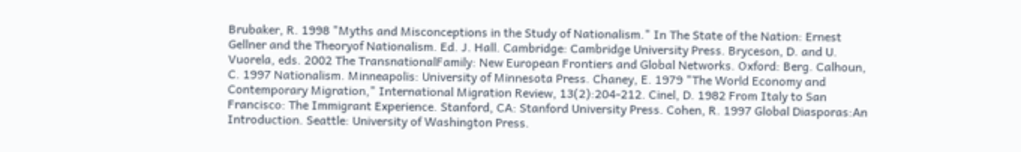Brubaker, R. 1998 "Myths and Misconceptions in the Study of Nationalism." In The State of the Nation: Ernest Gellner and the Theoryof Nationalism. Ed. J. Hall. Cambridge: Cambridge University Press. Bryceson, D. and U. Vuorela, eds. 2002 The TransnationalFamily: New European Frontiers and Global Networks. Oxford: Berg. Calhoun, C. 1997 Nationalism. Minneapolis: University of Minnesota Press. Chaney, E. 1979 "The World Economy and Contemporary Migration," International Migration Review, 13(2):204-212. Cinel, D. 1982 From Italy to San Francisco: The Immigrant Experience. Stanford, CA: Stanford University Press. Cohen, R. 1997 Global Diasporas:An Introduction. Seattle: University of Washington Press.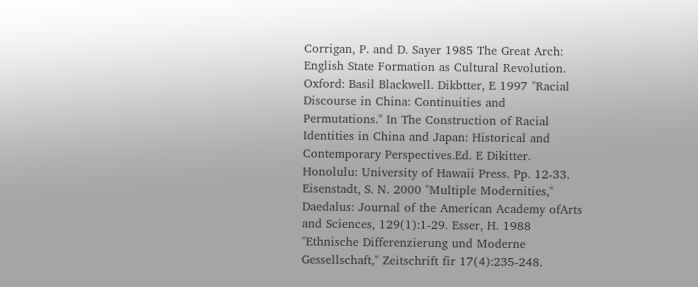Corrigan, P. and D. Sayer 1985 The Great Arch: English State Formation as Cultural Revolution. Oxford: Basil Blackwell. Dikbtter, E 1997 "Racial Discourse in China: Continuities and Permutations." In The Construction of Racial Identities in China and Japan: Historical and Contemporary Perspectives.Ed. E Dikitter. Honolulu: University of Hawaii Press. Pp. 12-33. Eisenstadt, S. N. 2000 "Multiple Modernities," Daedalus: Journal of the American Academy ofArts and Sciences, 129(1):1-29. Esser, H. 1988 "Ethnische Differenzierung und Moderne Gessellschaft," Zeitschrift fir 17(4):235-248.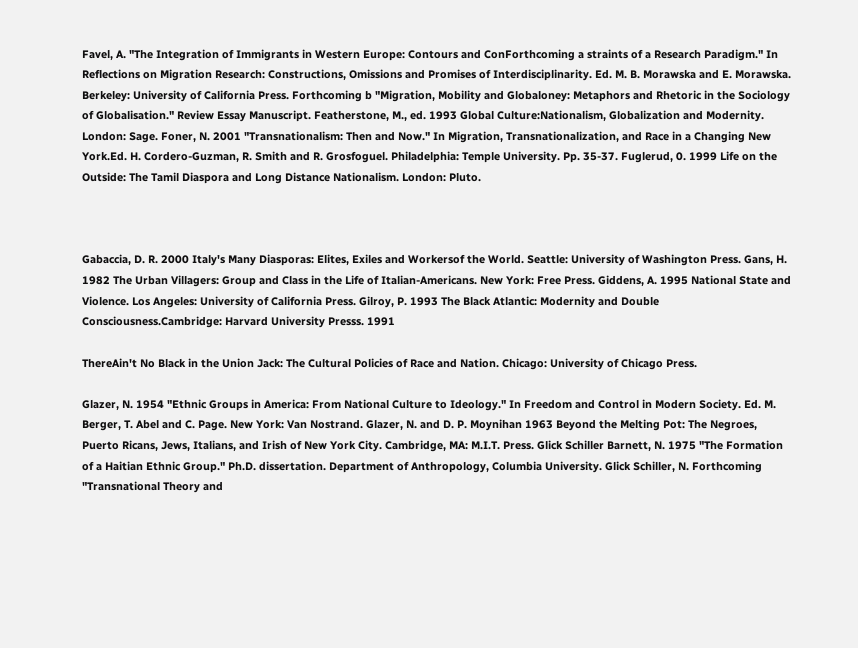Favel, A. "The Integration of Immigrants in Western Europe: Contours and ConForthcoming a straints of a Research Paradigm." In Reflections on Migration Research: Constructions, Omissions and Promises of Interdisciplinarity. Ed. M. B. Morawska and E. Morawska. Berkeley: University of California Press. Forthcoming b "Migration, Mobility and Globaloney: Metaphors and Rhetoric in the Sociology of Globalisation." Review Essay Manuscript. Featherstone, M., ed. 1993 Global Culture:Nationalism, Globalization and Modernity. London: Sage. Foner, N. 2001 "Transnationalism: Then and Now." In Migration, Transnationalization, and Race in a Changing New York.Ed. H. Cordero-Guzman, R. Smith and R. Grosfoguel. Philadelphia: Temple University. Pp. 35-37. Fuglerud, 0. 1999 Life on the Outside: The Tamil Diaspora and Long Distance Nationalism. London: Pluto.



Gabaccia, D. R. 2000 Italy's Many Diasporas: Elites, Exiles and Workersof the World. Seattle: University of Washington Press. Gans, H. 1982 The Urban Villagers: Group and Class in the Life of Italian-Americans. New York: Free Press. Giddens, A. 1995 National State and Violence. Los Angeles: University of California Press. Gilroy, P. 1993 The Black Atlantic: Modernity and Double Consciousness.Cambridge: Harvard University Presss. 1991

ThereAin't No Black in the Union Jack: The Cultural Policies of Race and Nation. Chicago: University of Chicago Press.

Glazer, N. 1954 "Ethnic Groups in America: From National Culture to Ideology." In Freedom and Control in Modern Society. Ed. M. Berger, T. Abel and C. Page. New York: Van Nostrand. Glazer, N. and D. P. Moynihan 1963 Beyond the Melting Pot: The Negroes, Puerto Ricans, Jews, Italians, and Irish of New York City. Cambridge, MA: M.I.T. Press. Glick Schiller Barnett, N. 1975 "The Formation of a Haitian Ethnic Group." Ph.D. dissertation. Department of Anthropology, Columbia University. Glick Schiller, N. Forthcoming "Transnational Theory and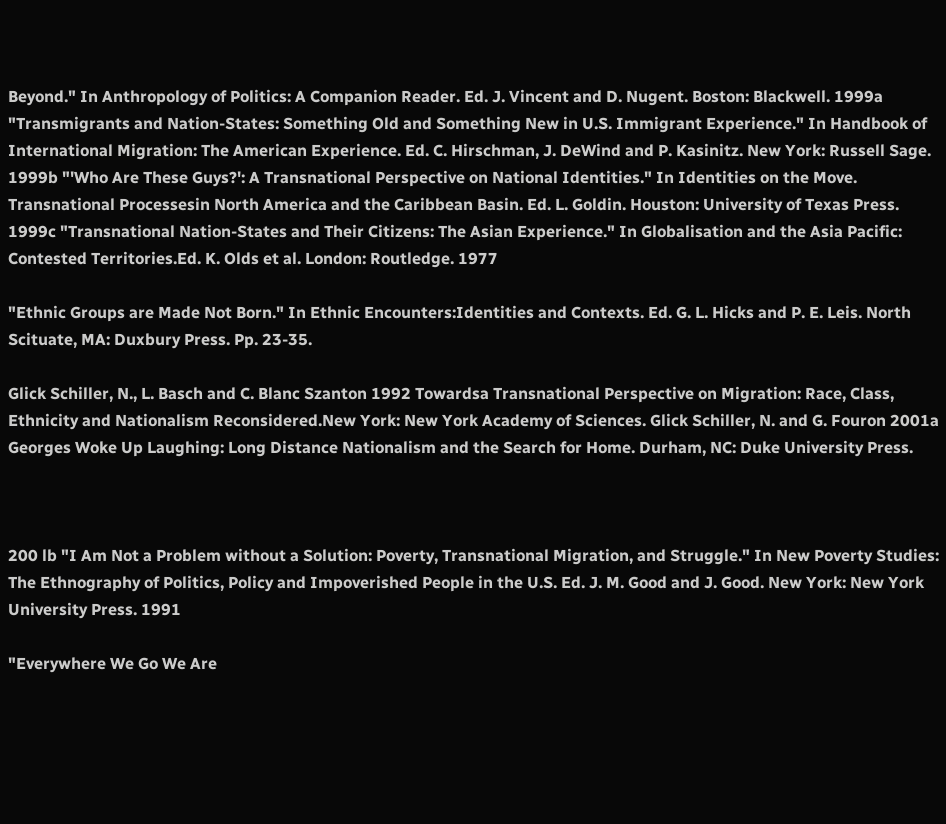Beyond." In Anthropology of Politics: A Companion Reader. Ed. J. Vincent and D. Nugent. Boston: Blackwell. 1999a "Transmigrants and Nation-States: Something Old and Something New in U.S. Immigrant Experience." In Handbook of International Migration: The American Experience. Ed. C. Hirschman, J. DeWind and P. Kasinitz. New York: Russell Sage. 1999b "'Who Are These Guys?': A Transnational Perspective on National Identities." In Identities on the Move. Transnational Processesin North America and the Caribbean Basin. Ed. L. Goldin. Houston: University of Texas Press. 1999c "Transnational Nation-States and Their Citizens: The Asian Experience." In Globalisation and the Asia Pacific: Contested Territories.Ed. K. Olds et al. London: Routledge. 1977

"Ethnic Groups are Made Not Born." In Ethnic Encounters:Identities and Contexts. Ed. G. L. Hicks and P. E. Leis. North Scituate, MA: Duxbury Press. Pp. 23-35.

Glick Schiller, N., L. Basch and C. Blanc Szanton 1992 Towardsa Transnational Perspective on Migration: Race, Class, Ethnicity and Nationalism Reconsidered.New York: New York Academy of Sciences. Glick Schiller, N. and G. Fouron 2001a Georges Woke Up Laughing: Long Distance Nationalism and the Search for Home. Durham, NC: Duke University Press.



200 lb "I Am Not a Problem without a Solution: Poverty, Transnational Migration, and Struggle." In New Poverty Studies: The Ethnography of Politics, Policy and Impoverished People in the U.S. Ed. J. M. Good and J. Good. New York: New York University Press. 1991

"Everywhere We Go We Are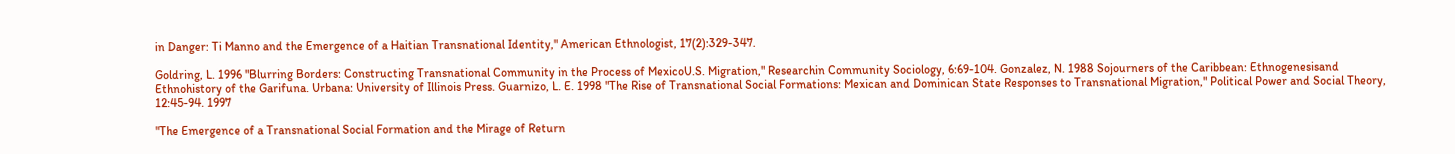in Danger: Ti Manno and the Emergence of a Haitian Transnational Identity," American Ethnologist, 17(2):329-347.

Goldring, L. 1996 "Blurring Borders: Constructing Transnational Community in the Process of MexicoU.S. Migration," Researchin Community Sociology, 6:69-104. Gonzalez, N. 1988 Sojourners of the Caribbean: Ethnogenesisand Ethnohistory of the Garifuna. Urbana: University of Illinois Press. Guarnizo, L. E. 1998 "The Rise of Transnational Social Formations: Mexican and Dominican State Responses to Transnational Migration," Political Power and Social Theory, 12:45-94. 1997

"The Emergence of a Transnational Social Formation and the Mirage of Return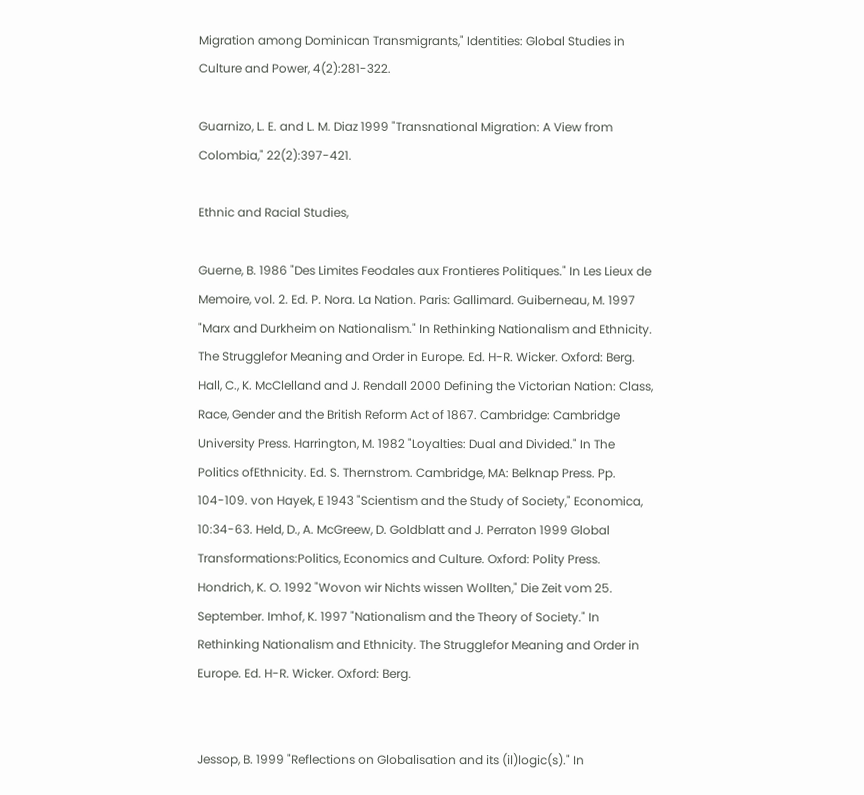Migration among Dominican Transmigrants," Identities: Global Studies in Culture and Power, 4(2):281-322.

Guarnizo, L. E. and L. M. Diaz 1999 "Transnational Migration: A View from Colombia," 22(2):397-421.

Ethnic and Racial Studies,

Guerne, B. 1986 "Des Limites Feodales aux Frontieres Politiques." In Les Lieux de Memoire, vol. 2. Ed. P. Nora. La Nation. Paris: Gallimard. Guiberneau, M. 1997 "Marx and Durkheim on Nationalism." In Rethinking Nationalism and Ethnicity. The Strugglefor Meaning and Order in Europe. Ed. H-R. Wicker. Oxford: Berg. Hall, C., K. McClelland and J. Rendall 2000 Defining the Victorian Nation: Class, Race, Gender and the British Reform Act of 1867. Cambridge: Cambridge University Press. Harrington, M. 1982 "Loyalties: Dual and Divided." In The Politics ofEthnicity. Ed. S. Thernstrom. Cambridge, MA: Belknap Press. Pp. 104-109. von Hayek, E 1943 "Scientism and the Study of Society," Economica, 10:34-63. Held, D., A. McGreew, D. Goldblatt and J. Perraton 1999 Global Transformations:Politics, Economics and Culture. Oxford: Polity Press. Hondrich, K. O. 1992 "Wovon wir Nichts wissen Wollten," Die Zeit vom 25. September. Imhof, K. 1997 "Nationalism and the Theory of Society." In Rethinking Nationalism and Ethnicity. The Strugglefor Meaning and Order in Europe. Ed. H-R. Wicker. Oxford: Berg.


Jessop, B. 1999 "Reflections on Globalisation and its (il)logic(s)." In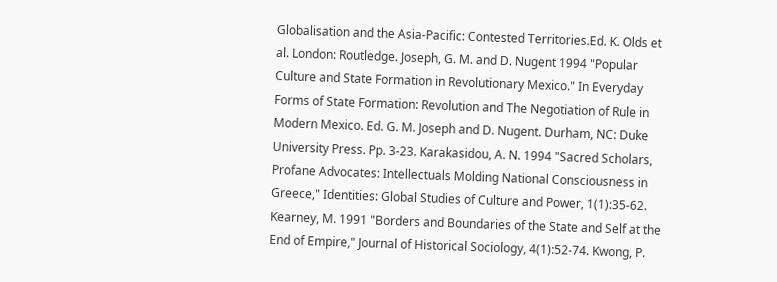Globalisation and the Asia-Pacific: Contested Territories.Ed. K. Olds et al. London: Routledge. Joseph, G. M. and D. Nugent 1994 "Popular Culture and State Formation in Revolutionary Mexico." In Everyday Forms of State Formation: Revolution and The Negotiation of Rule in Modern Mexico. Ed. G. M. Joseph and D. Nugent. Durham, NC: Duke University Press. Pp. 3-23. Karakasidou, A. N. 1994 "Sacred Scholars, Profane Advocates: Intellectuals Molding National Consciousness in Greece," Identities: Global Studies of Culture and Power, 1(1):35-62. Kearney, M. 1991 "Borders and Boundaries of the State and Self at the End of Empire," Journal of Historical Sociology, 4(1):52-74. Kwong, P.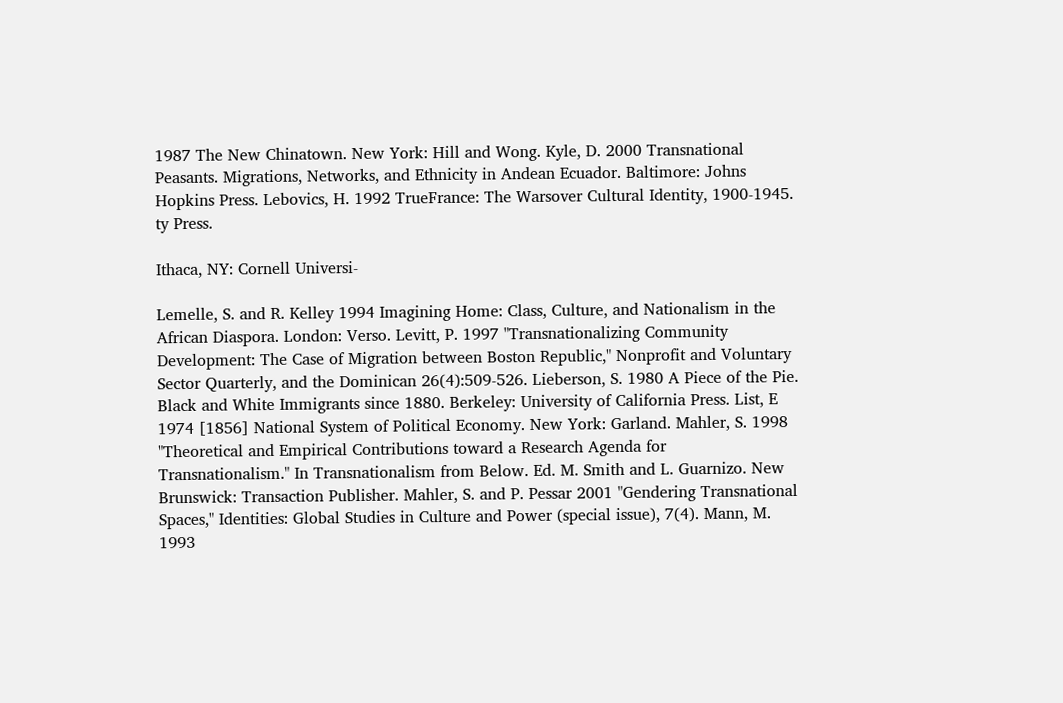1987 The New Chinatown. New York: Hill and Wong. Kyle, D. 2000 Transnational Peasants. Migrations, Networks, and Ethnicity in Andean Ecuador. Baltimore: Johns Hopkins Press. Lebovics, H. 1992 TrueFrance: The Warsover Cultural Identity, 1900-1945. ty Press.

Ithaca, NY: Cornell Universi-

Lemelle, S. and R. Kelley 1994 Imagining Home: Class, Culture, and Nationalism in the African Diaspora. London: Verso. Levitt, P. 1997 "Transnationalizing Community Development: The Case of Migration between Boston Republic," Nonprofit and Voluntary Sector Quarterly, and the Dominican 26(4):509-526. Lieberson, S. 1980 A Piece of the Pie. Black and White Immigrants since 1880. Berkeley: University of California Press. List, E 1974 [1856] National System of Political Economy. New York: Garland. Mahler, S. 1998 "Theoretical and Empirical Contributions toward a Research Agenda for Transnationalism." In Transnationalism from Below. Ed. M. Smith and L. Guarnizo. New Brunswick: Transaction Publisher. Mahler, S. and P. Pessar 2001 "Gendering Transnational Spaces," Identities: Global Studies in Culture and Power (special issue), 7(4). Mann, M. 1993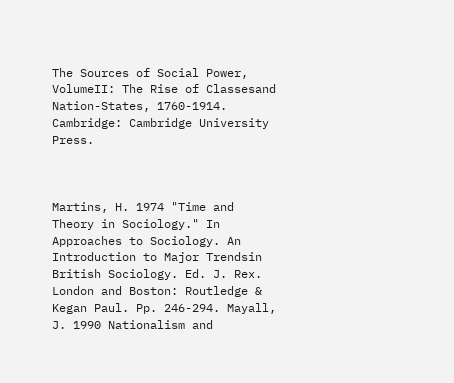The Sources of Social Power, VolumeII: The Rise of Classesand Nation-States, 1760-1914. Cambridge: Cambridge University Press.



Martins, H. 1974 "Time and Theory in Sociology." In Approaches to Sociology. An Introduction to Major Trendsin British Sociology. Ed. J. Rex. London and Boston: Routledge & Kegan Paul. Pp. 246-294. Mayall, J. 1990 Nationalism and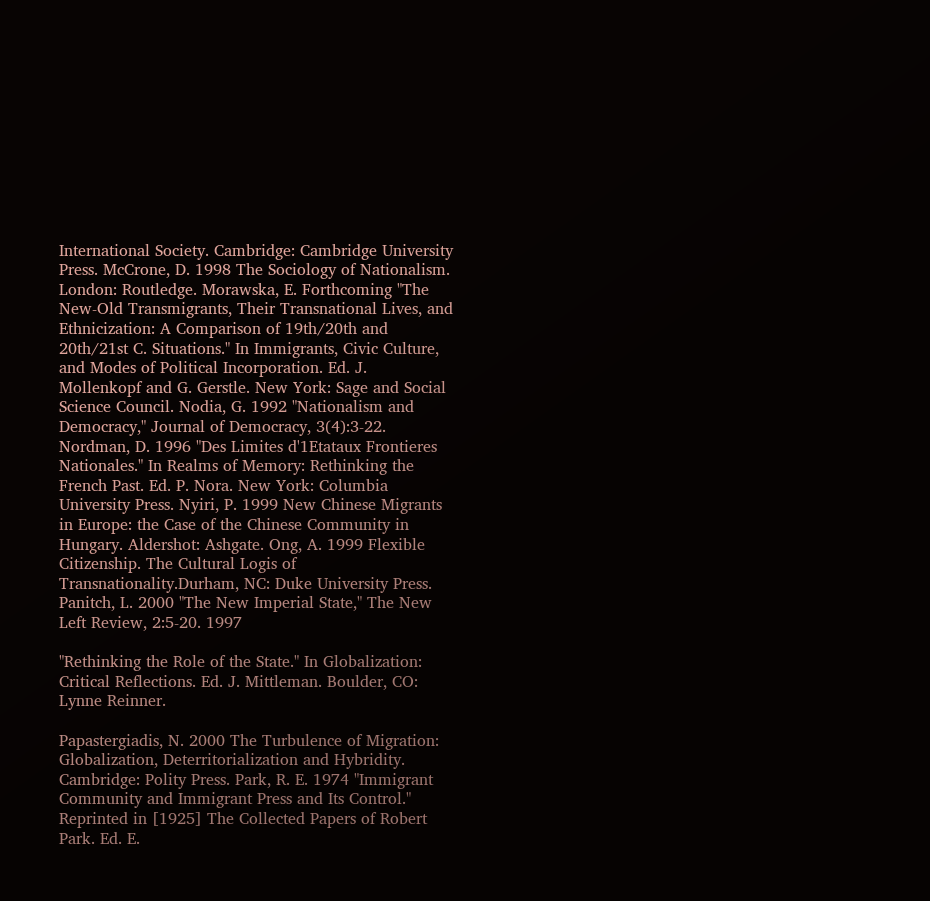International Society. Cambridge: Cambridge University Press. McCrone, D. 1998 The Sociology of Nationalism. London: Routledge. Morawska, E. Forthcoming "The New-Old Transmigrants, Their Transnational Lives, and Ethnicization: A Comparison of 19th/20th and 20th/21st C. Situations." In Immigrants, Civic Culture, and Modes of Political Incorporation. Ed. J. Mollenkopf and G. Gerstle. New York: Sage and Social Science Council. Nodia, G. 1992 "Nationalism and Democracy," Journal of Democracy, 3(4):3-22. Nordman, D. 1996 "Des Limites d'1Etataux Frontieres Nationales." In Realms of Memory: Rethinking the French Past. Ed. P. Nora. New York: Columbia University Press. Nyiri, P. 1999 New Chinese Migrants in Europe: the Case of the Chinese Community in Hungary. Aldershot: Ashgate. Ong, A. 1999 Flexible Citizenship. The Cultural Logis of Transnationality.Durham, NC: Duke University Press. Panitch, L. 2000 "The New Imperial State," The New Left Review, 2:5-20. 1997

"Rethinking the Role of the State." In Globalization: Critical Reflections. Ed. J. Mittleman. Boulder, CO: Lynne Reinner.

Papastergiadis, N. 2000 The Turbulence of Migration: Globalization, Deterritorialization and Hybridity. Cambridge: Polity Press. Park, R. E. 1974 "Immigrant Community and Immigrant Press and Its Control." Reprinted in [1925] The Collected Papers of Robert Park. Ed. E.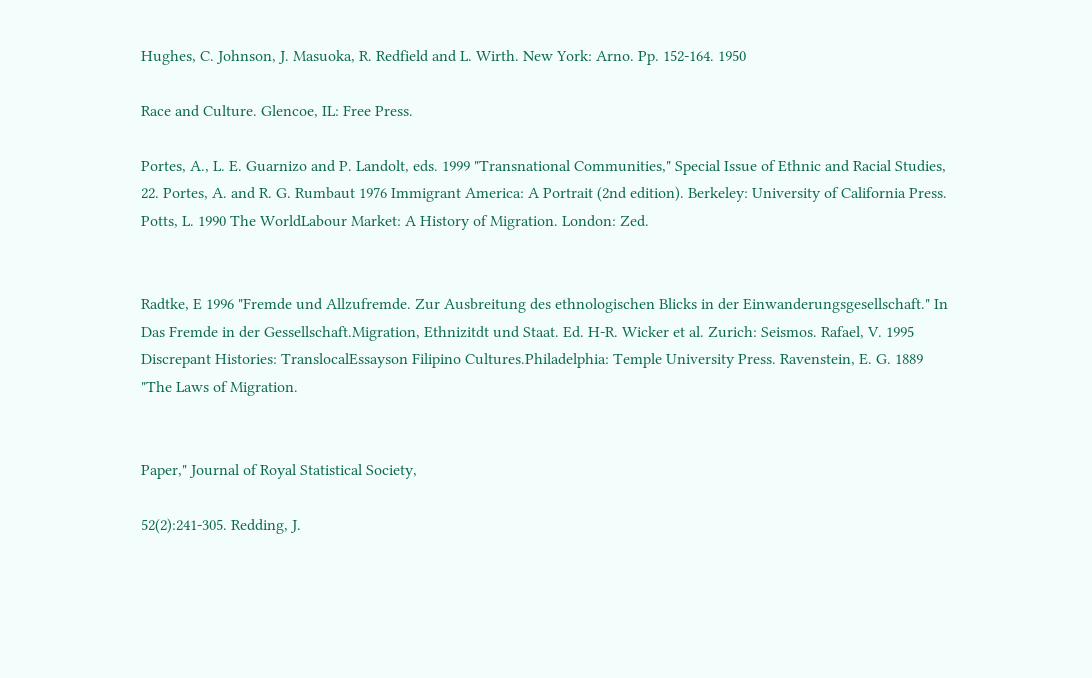Hughes, C. Johnson, J. Masuoka, R. Redfield and L. Wirth. New York: Arno. Pp. 152-164. 1950

Race and Culture. Glencoe, IL: Free Press.

Portes, A., L. E. Guarnizo and P. Landolt, eds. 1999 "Transnational Communities," Special Issue of Ethnic and Racial Studies, 22. Portes, A. and R. G. Rumbaut 1976 Immigrant America: A Portrait (2nd edition). Berkeley: University of California Press. Potts, L. 1990 The WorldLabour Market: A History of Migration. London: Zed.


Radtke, E 1996 "Fremde und Allzufremde. Zur Ausbreitung des ethnologischen Blicks in der Einwanderungsgesellschaft." In Das Fremde in der Gessellschaft.Migration, Ethnizitdt und Staat. Ed. H-R. Wicker et al. Zurich: Seismos. Rafael, V. 1995 Discrepant Histories: TranslocalEssayson Filipino Cultures.Philadelphia: Temple University Press. Ravenstein, E. G. 1889 "The Laws of Migration.


Paper," Journal of Royal Statistical Society,

52(2):241-305. Redding, J.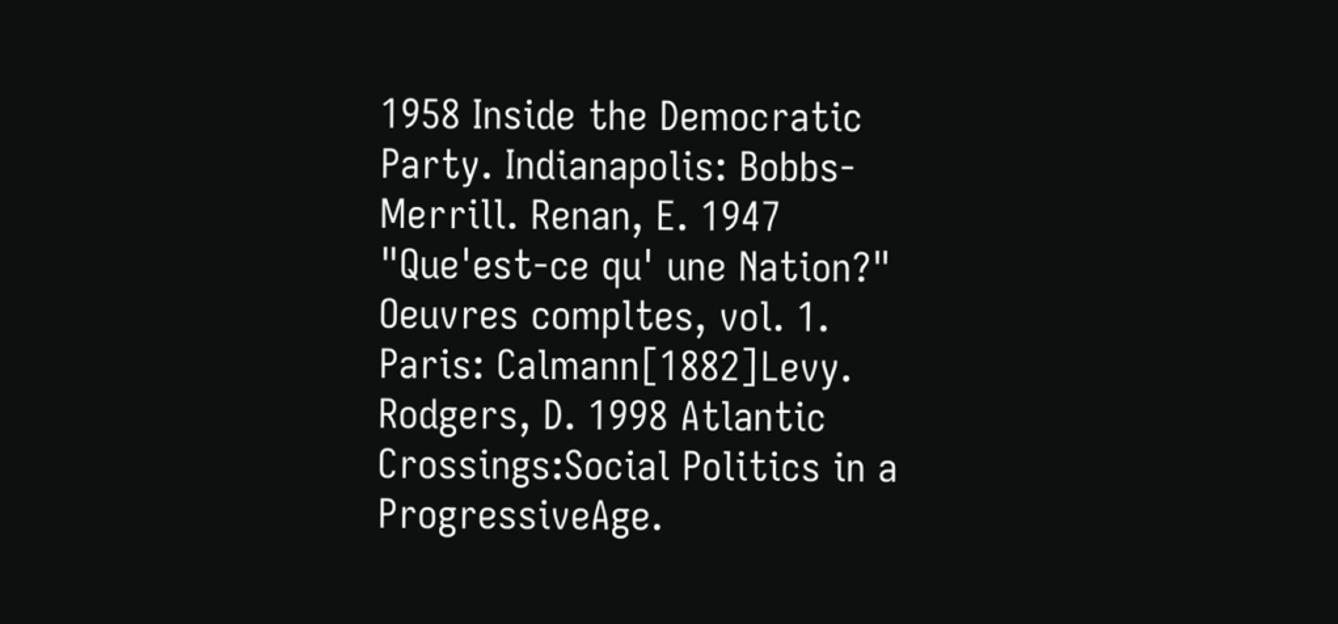1958 Inside the Democratic Party. Indianapolis: Bobbs-Merrill. Renan, E. 1947 "Que'est-ce qu' une Nation?" Oeuvres compltes, vol. 1. Paris: Calmann[1882]Levy. Rodgers, D. 1998 Atlantic Crossings:Social Politics in a ProgressiveAge.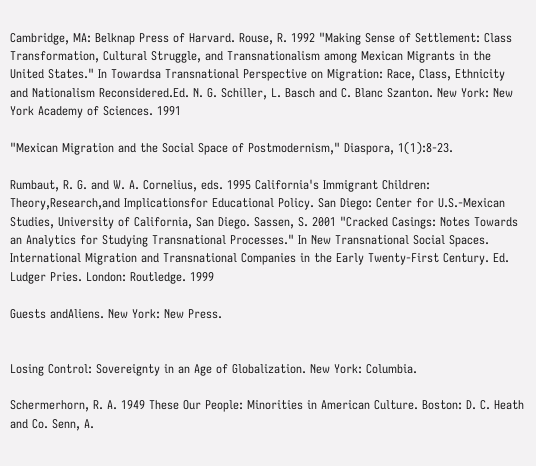Cambridge, MA: Belknap Press of Harvard. Rouse, R. 1992 "Making Sense of Settlement: Class Transformation, Cultural Struggle, and Transnationalism among Mexican Migrants in the United States." In Towardsa Transnational Perspective on Migration: Race, Class, Ethnicity and Nationalism Reconsidered.Ed. N. G. Schiller, L. Basch and C. Blanc Szanton. New York: New York Academy of Sciences. 1991

"Mexican Migration and the Social Space of Postmodernism," Diaspora, 1(1):8-23.

Rumbaut, R. G. and W. A. Cornelius, eds. 1995 California's Immigrant Children: Theory,Research,and Implicationsfor Educational Policy. San Diego: Center for U.S.-Mexican Studies, University of California, San Diego. Sassen, S. 2001 "Cracked Casings: Notes Towards an Analytics for Studying Transnational Processes." In New Transnational Social Spaces. International Migration and Transnational Companies in the Early Twenty-First Century. Ed. Ludger Pries. London: Routledge. 1999

Guests andAliens. New York: New Press.


Losing Control: Sovereignty in an Age of Globalization. New York: Columbia.

Schermerhorn, R. A. 1949 These Our People: Minorities in American Culture. Boston: D. C. Heath and Co. Senn, A.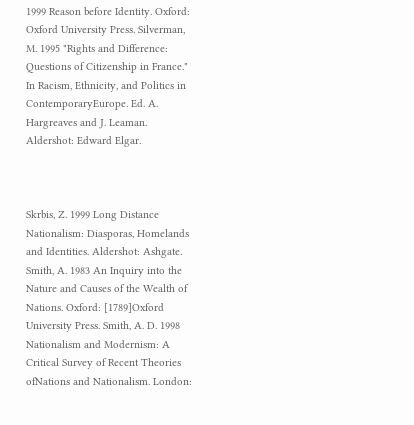1999 Reason before Identity. Oxford: Oxford University Press. Silverman, M. 1995 "Rights and Difference: Questions of Citizenship in France." In Racism, Ethnicity, and Politics in ContemporaryEurope. Ed. A. Hargreaves and J. Leaman. Aldershot: Edward Elgar.



Skrbis, Z. 1999 Long Distance Nationalism: Diasporas, Homelands and Identities. Aldershot: Ashgate. Smith, A. 1983 An Inquiry into the Nature and Causes of the Wealth of Nations. Oxford: [1789]Oxford University Press. Smith, A. D. 1998 Nationalism and Modernism: A Critical Survey of Recent Theories ofNations and Nationalism. London: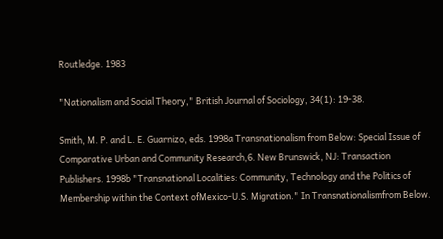Routledge. 1983

"Nationalism and Social Theory," British Journal of Sociology, 34(1): 19-38.

Smith, M. P. and L. E. Guarnizo, eds. 1998a Transnationalism from Below: Special Issue of Comparative Urban and Community Research,6. New Brunswick, NJ: Transaction Publishers. 1998b "Transnational Localities: Community, Technology and the Politics of Membership within the Context ofMexico-U.S. Migration." In Transnationalismfrom Below.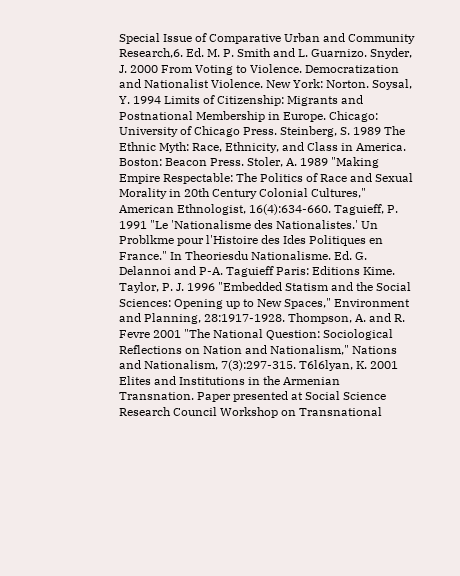Special Issue of Comparative Urban and Community Research,6. Ed. M. P. Smith and L. Guarnizo. Snyder, J. 2000 From Voting to Violence. Democratization and Nationalist Violence. New York: Norton. Soysal, Y. 1994 Limits of Citizenship: Migrants and Postnational Membership in Europe. Chicago: University of Chicago Press. Steinberg, S. 1989 The Ethnic Myth: Race, Ethnicity, and Class in America. Boston: Beacon Press. Stoler, A. 1989 "Making Empire Respectable: The Politics of Race and Sexual Morality in 20th Century Colonial Cultures," American Ethnologist, 16(4):634-660. Taguieff, P. 1991 "Le 'Nationalisme des Nationalistes.' Un Problkme pour l'Histoire des Ides Politiques en France." In Theoriesdu Nationalisme. Ed. G. Delannoi and P-A. Taguieff Paris: Editions Kime. Taylor, P. J. 1996 "Embedded Statism and the Social Sciences: Opening up to New Spaces," Environment and Planning, 28:1917-1928. Thompson, A. and R. Fevre 2001 "The National Question: Sociological Reflections on Nation and Nationalism," Nations and Nationalism, 7(3):297-315. T6l6lyan, K. 2001 Elites and Institutions in the Armenian Transnation. Paper presented at Social Science Research Council Workshop on Transnational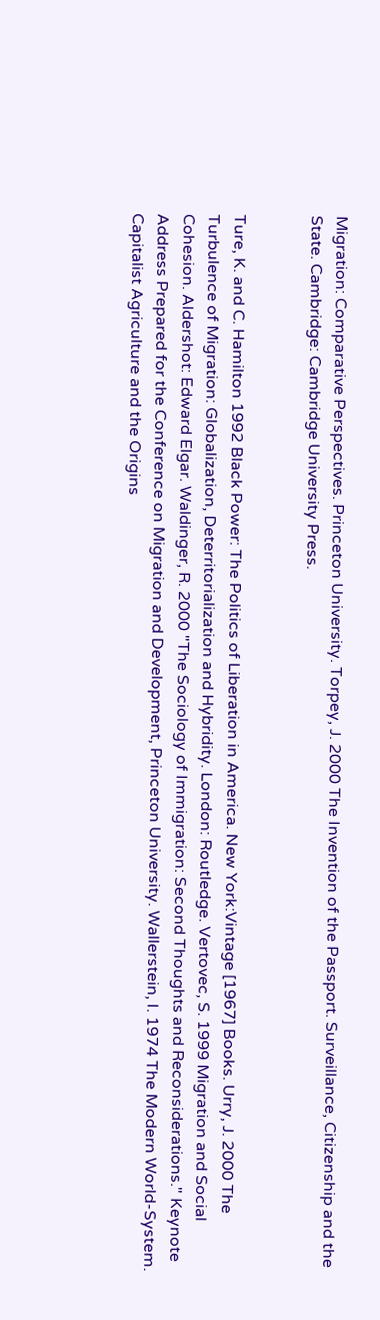Migration: Comparative Perspectives. Princeton University. Torpey, J. 2000 The Invention of the Passport. Surveillance, Citizenship and the State. Cambridge: Cambridge University Press.


Ture, K. and C. Hamilton 1992 Black Power: The Politics of Liberation in America. New York:Vintage [1967] Books. Urry, J. 2000 The Turbulence of Migration: Globalization, Deterritorialization and Hybridity. London: Routledge. Vertovec, S. 1999 Migration and Social Cohesion. Aldershot: Edward Elgar. Waldinger, R. 2000 "The Sociology of Immigration: Second Thoughts and Reconsiderations." Keynote Address Prepared for the Conference on Migration and Development, Princeton University. Wallerstein, I. 1974 The Modern World-System. Capitalist Agriculture and the Origins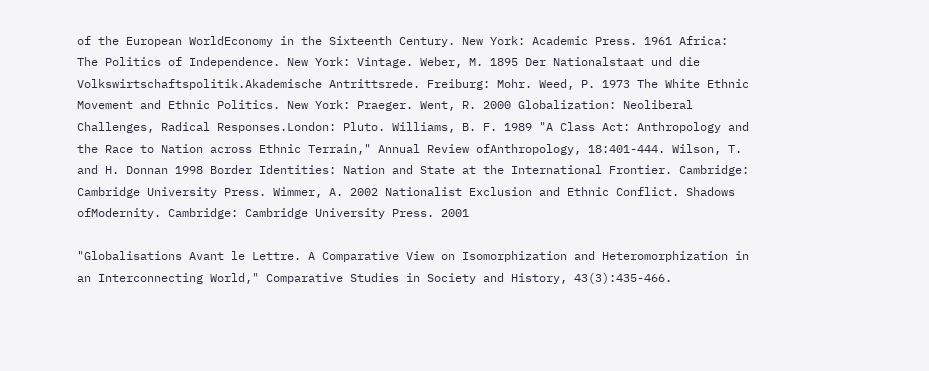of the European WorldEconomy in the Sixteenth Century. New York: Academic Press. 1961 Africa: The Politics of Independence. New York: Vintage. Weber, M. 1895 Der Nationalstaat und die Volkswirtschaftspolitik.Akademische Antrittsrede. Freiburg: Mohr. Weed, P. 1973 The White Ethnic Movement and Ethnic Politics. New York: Praeger. Went, R. 2000 Globalization: Neoliberal Challenges, Radical Responses.London: Pluto. Williams, B. F. 1989 "A Class Act: Anthropology and the Race to Nation across Ethnic Terrain," Annual Review ofAnthropology, 18:401-444. Wilson, T. and H. Donnan 1998 Border Identities: Nation and State at the International Frontier. Cambridge: Cambridge University Press. Wimmer, A. 2002 Nationalist Exclusion and Ethnic Conflict. Shadows ofModernity. Cambridge: Cambridge University Press. 2001

"Globalisations Avant le Lettre. A Comparative View on Isomorphization and Heteromorphization in an Interconnecting World," Comparative Studies in Society and History, 43(3):435-466.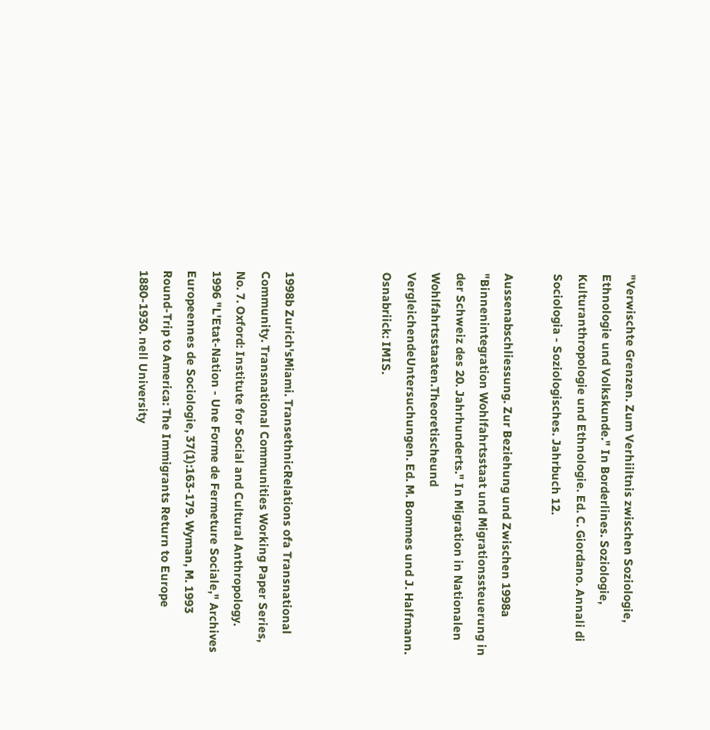"Verwischte Grenzen. Zum Verhiiltnis zwischen Soziologie, Ethnologie und Volkskunde." In Borderlines. Soziologie, Kulturanthropologie und Ethnologie. Ed. C. Giordano. Annali di Sociologia - Soziologisches. Jahrbuch 12.

Aussenabschliessung. Zur Beziehung und Zwischen 1998a "Binnenintegration Wohlfahrtsstaat und Migrationssteuerung in der Schweiz des 20. Jahrhunderts." In Migration in Nationalen Wohlfahrtsstaaten.Theoretischeund VergleichendeUntersuchungen. Ed. M. Bommes und J. Halfmann. Osnabriick: IMIS.



1998b Zurich'sMiami. TransethnicRelations ofa Transnational Community. Transnational Communities Working Paper Series, No. 7. Oxford: Institute for Social and Cultural Anthropology. 1996 "L'Etat-Nation - Une Forme de Fermeture Sociale," Archives Europeennes de Sociologie, 37(1):163-179. Wyman, M. 1993 Round-Trip to America: The Immigrants Return to Europe 1880-1930. nell University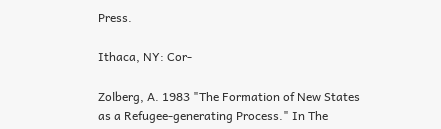Press.

Ithaca, NY: Cor-

Zolberg, A. 1983 "The Formation of New States as a Refugee-generating Process." In The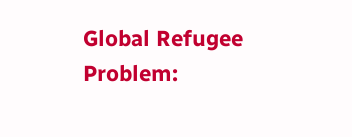Global Refugee Problem: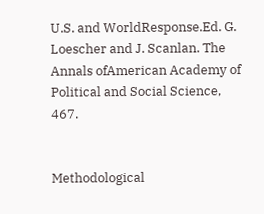U.S. and WorldResponse.Ed. G. Loescher and J. Scanlan. The Annals ofAmerican Academy of Political and Social Science, 467.


Methodological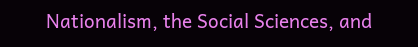Nationalism, the Social Sciences, and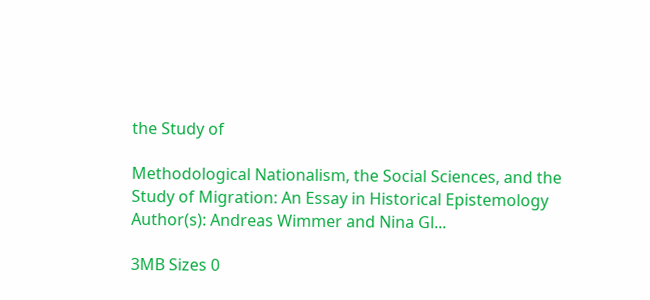the Study of

Methodological Nationalism, the Social Sciences, and the Study of Migration: An Essay in Historical Epistemology Author(s): Andreas Wimmer and Nina Gl...

3MB Sizes 0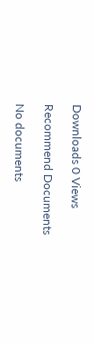Downloads 0 Views

Recommend Documents

No documents